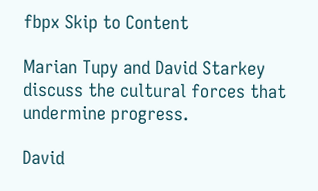fbpx Skip to Content

Marian Tupy and David Starkey discuss the cultural forces that undermine progress.

David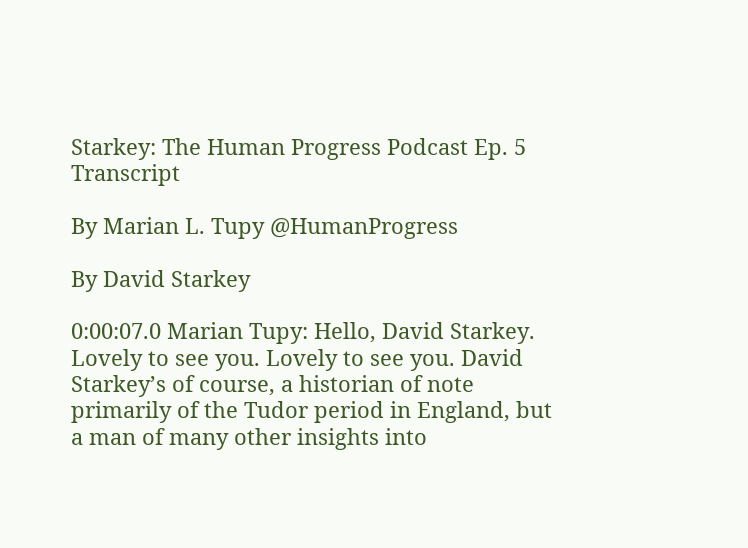Starkey: The Human Progress Podcast Ep. 5 Transcript

By Marian L. Tupy @HumanProgress

By David Starkey

0:00:07.0 Marian Tupy: Hello, David Starkey. Lovely to see you. Lovely to see you. David Starkey’s of course, a historian of note primarily of the Tudor period in England, but a man of many other insights into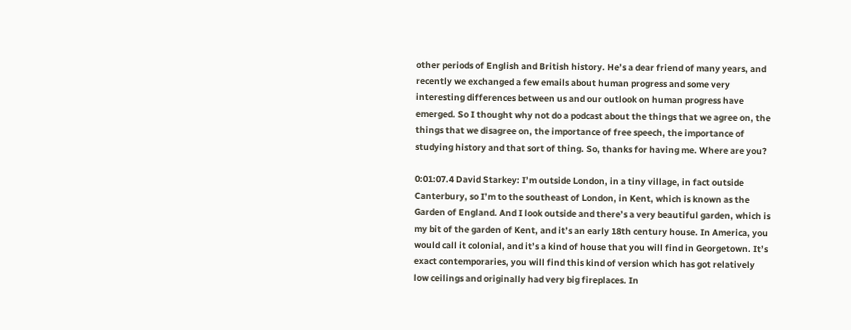other periods of English and British history. He’s a dear friend of many years, and recently we exchanged a few emails about human progress and some very interesting differences between us and our outlook on human progress have emerged. So I thought why not do a podcast about the things that we agree on, the things that we disagree on, the importance of free speech, the importance of studying history and that sort of thing. So, thanks for having me. Where are you?

0:01:07.4 David Starkey: I’m outside London, in a tiny village, in fact outside Canterbury, so I’m to the southeast of London, in Kent, which is known as the Garden of England. And I look outside and there’s a very beautiful garden, which is my bit of the garden of Kent, and it’s an early 18th century house. In America, you would call it colonial, and it’s a kind of house that you will find in Georgetown. It’s exact contemporaries, you will find this kind of version which has got relatively low ceilings and originally had very big fireplaces. In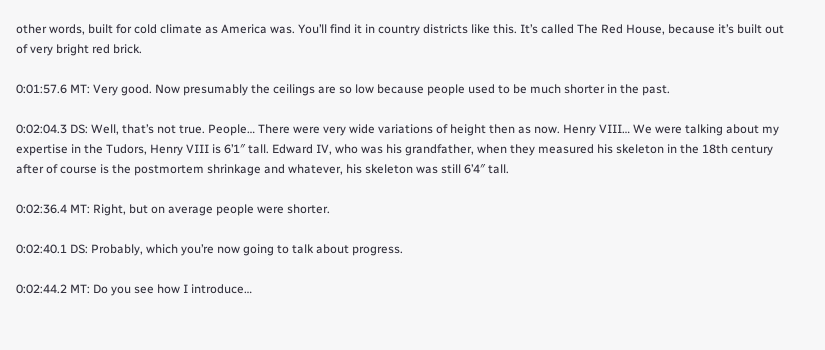other words, built for cold climate as America was. You’ll find it in country districts like this. It’s called The Red House, because it’s built out of very bright red brick.

0:01:57.6 MT: Very good. Now presumably the ceilings are so low because people used to be much shorter in the past.

0:02:04.3 DS: Well, that’s not true. People… There were very wide variations of height then as now. Henry VIII… We were talking about my expertise in the Tudors, Henry VIII is 6’1″ tall. Edward IV, who was his grandfather, when they measured his skeleton in the 18th century after of course is the postmortem shrinkage and whatever, his skeleton was still 6’4″ tall.

0:02:36.4 MT: Right, but on average people were shorter.

0:02:40.1 DS: Probably, which you’re now going to talk about progress.

0:02:44.2 MT: Do you see how I introduce…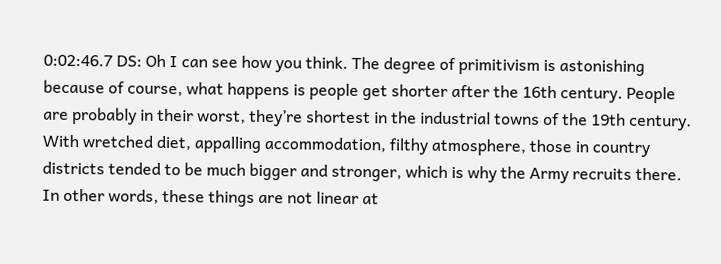0:02:46.7 DS: Oh I can see how you think. The degree of primitivism is astonishing because of course, what happens is people get shorter after the 16th century. People are probably in their worst, they’re shortest in the industrial towns of the 19th century. With wretched diet, appalling accommodation, filthy atmosphere, those in country districts tended to be much bigger and stronger, which is why the Army recruits there. In other words, these things are not linear at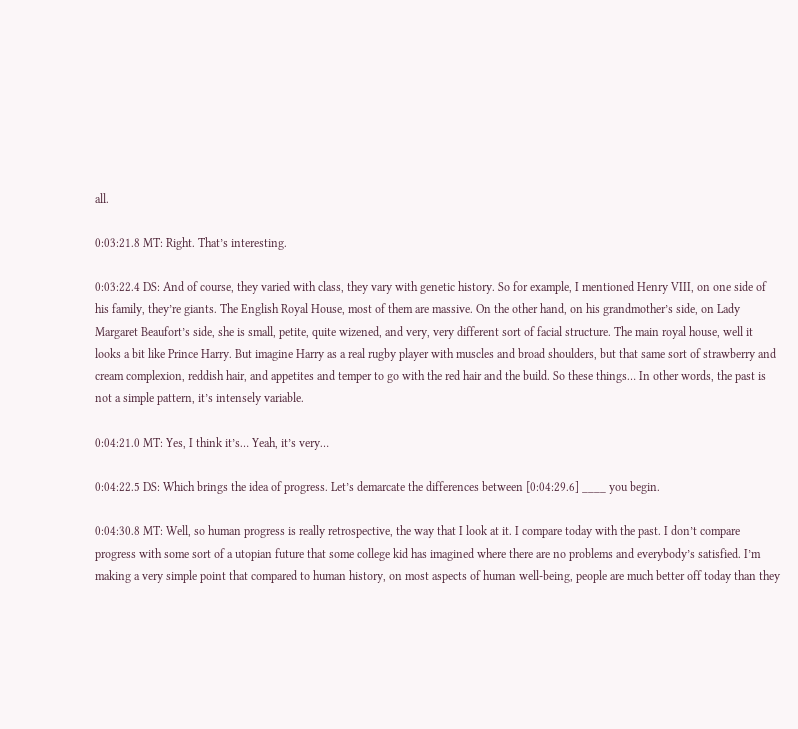all.

0:03:21.8 MT: Right. That’s interesting.

0:03:22.4 DS: And of course, they varied with class, they vary with genetic history. So for example, I mentioned Henry VIII, on one side of his family, they’re giants. The English Royal House, most of them are massive. On the other hand, on his grandmother’s side, on Lady Margaret Beaufort’s side, she is small, petite, quite wizened, and very, very different sort of facial structure. The main royal house, well it looks a bit like Prince Harry. But imagine Harry as a real rugby player with muscles and broad shoulders, but that same sort of strawberry and cream complexion, reddish hair, and appetites and temper to go with the red hair and the build. So these things… In other words, the past is not a simple pattern, it’s intensely variable.

0:04:21.0 MT: Yes, I think it’s… Yeah, it’s very…

0:04:22.5 DS: Which brings the idea of progress. Let’s demarcate the differences between [0:04:29.6] ____ you begin.

0:04:30.8 MT: Well, so human progress is really retrospective, the way that I look at it. I compare today with the past. I don’t compare progress with some sort of a utopian future that some college kid has imagined where there are no problems and everybody’s satisfied. I’m making a very simple point that compared to human history, on most aspects of human well-being, people are much better off today than they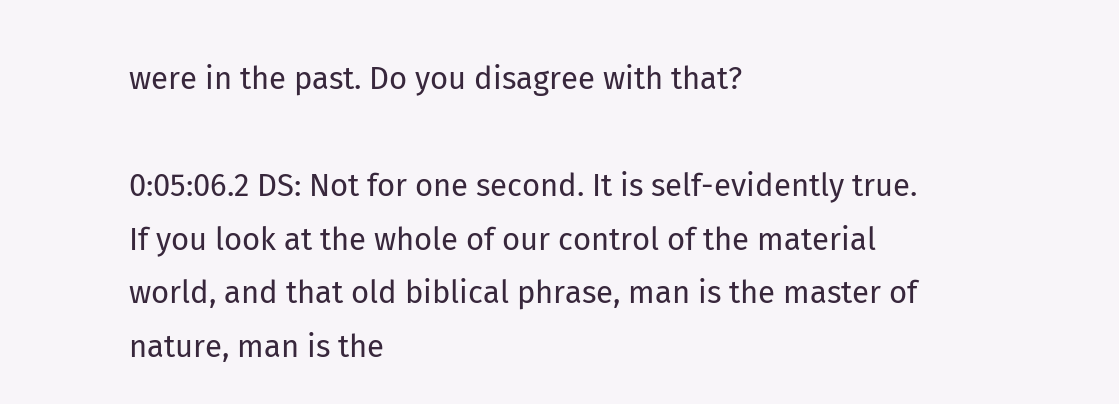were in the past. Do you disagree with that?

0:05:06.2 DS: Not for one second. It is self-evidently true. If you look at the whole of our control of the material world, and that old biblical phrase, man is the master of nature, man is the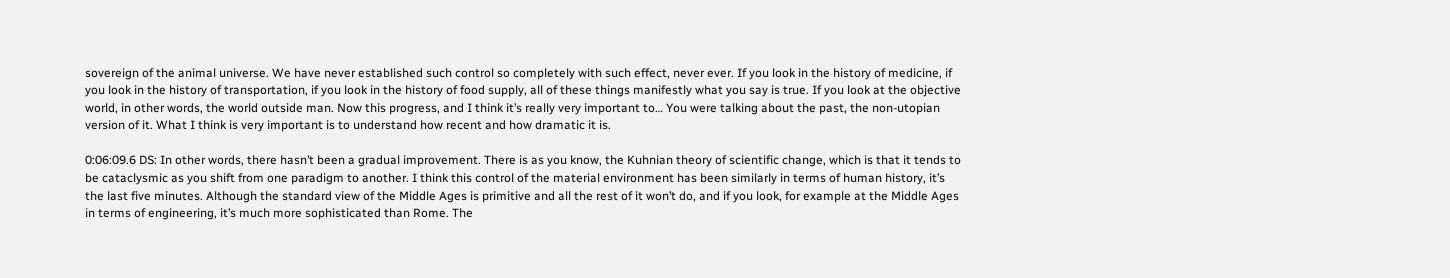sovereign of the animal universe. We have never established such control so completely with such effect, never ever. If you look in the history of medicine, if you look in the history of transportation, if you look in the history of food supply, all of these things manifestly what you say is true. If you look at the objective world, in other words, the world outside man. Now this progress, and I think it’s really very important to… You were talking about the past, the non-utopian version of it. What I think is very important is to understand how recent and how dramatic it is.

0:06:09.6 DS: In other words, there hasn’t been a gradual improvement. There is as you know, the Kuhnian theory of scientific change, which is that it tends to be cataclysmic as you shift from one paradigm to another. I think this control of the material environment has been similarly in terms of human history, it’s the last five minutes. Although the standard view of the Middle Ages is primitive and all the rest of it won’t do, and if you look, for example at the Middle Ages in terms of engineering, it’s much more sophisticated than Rome. The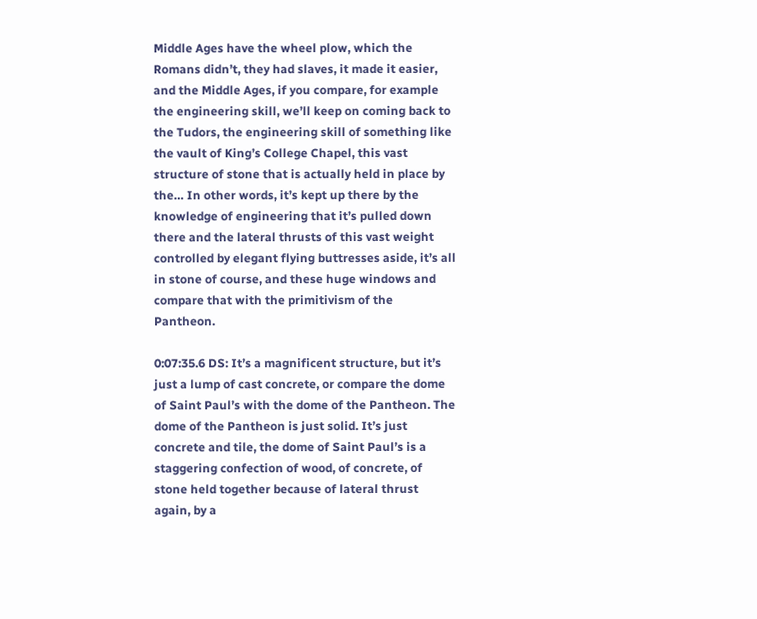Middle Ages have the wheel plow, which the Romans didn’t, they had slaves, it made it easier, and the Middle Ages, if you compare, for example the engineering skill, we’ll keep on coming back to the Tudors, the engineering skill of something like the vault of King’s College Chapel, this vast structure of stone that is actually held in place by the… In other words, it’s kept up there by the knowledge of engineering that it’s pulled down there and the lateral thrusts of this vast weight controlled by elegant flying buttresses aside, it’s all in stone of course, and these huge windows and compare that with the primitivism of the Pantheon.

0:07:35.6 DS: It’s a magnificent structure, but it’s just a lump of cast concrete, or compare the dome of Saint Paul’s with the dome of the Pantheon. The dome of the Pantheon is just solid. It’s just concrete and tile, the dome of Saint Paul’s is a staggering confection of wood, of concrete, of stone held together because of lateral thrust again, by a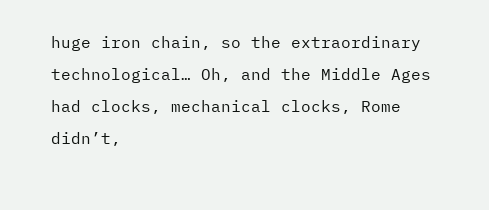huge iron chain, so the extraordinary technological… Oh, and the Middle Ages had clocks, mechanical clocks, Rome didn’t,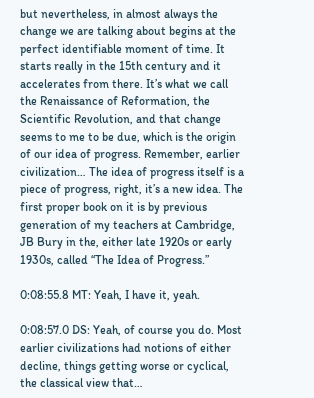but nevertheless, in almost always the change we are talking about begins at the perfect identifiable moment of time. It starts really in the 15th century and it accelerates from there. It’s what we call the Renaissance of Reformation, the Scientific Revolution, and that change seems to me to be due, which is the origin of our idea of progress. Remember, earlier civilization… The idea of progress itself is a piece of progress, right, it’s a new idea. The first proper book on it is by previous generation of my teachers at Cambridge, JB Bury in the, either late 1920s or early 1930s, called “The Idea of Progress.”

0:08:55.8 MT: Yeah, I have it, yeah.

0:08:57.0 DS: Yeah, of course you do. Most earlier civilizations had notions of either decline, things getting worse or cyclical, the classical view that…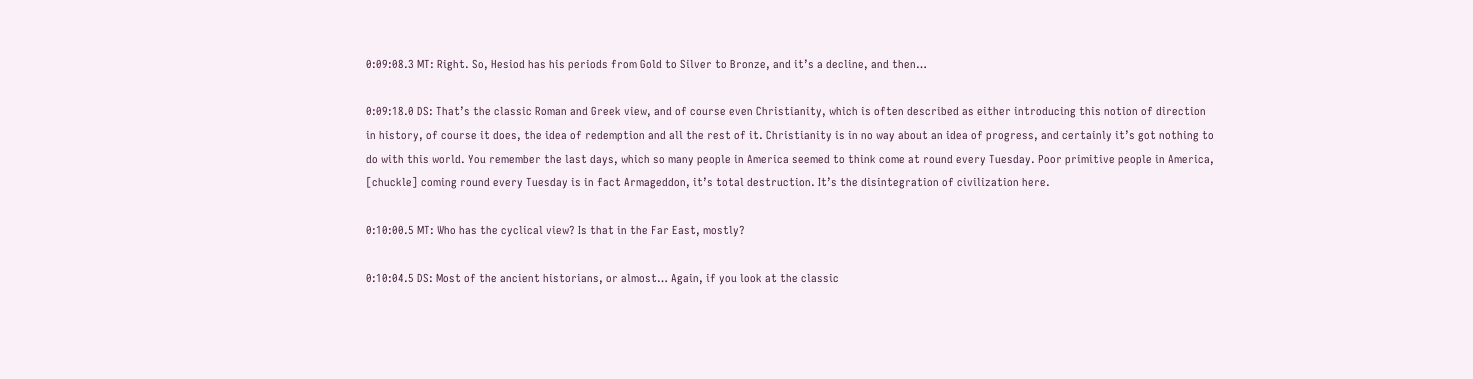0:09:08.3 MT: Right. So, Hesiod has his periods from Gold to Silver to Bronze, and it’s a decline, and then…

0:09:18.0 DS: That’s the classic Roman and Greek view, and of course even Christianity, which is often described as either introducing this notion of direction in history, of course it does, the idea of redemption and all the rest of it. Christianity is in no way about an idea of progress, and certainly it’s got nothing to do with this world. You remember the last days, which so many people in America seemed to think come at round every Tuesday. Poor primitive people in America, [chuckle] coming round every Tuesday is in fact Armageddon, it’s total destruction. It’s the disintegration of civilization here.

0:10:00.5 MT: Who has the cyclical view? Is that in the Far East, mostly?

0:10:04.5 DS: Most of the ancient historians, or almost… Again, if you look at the classic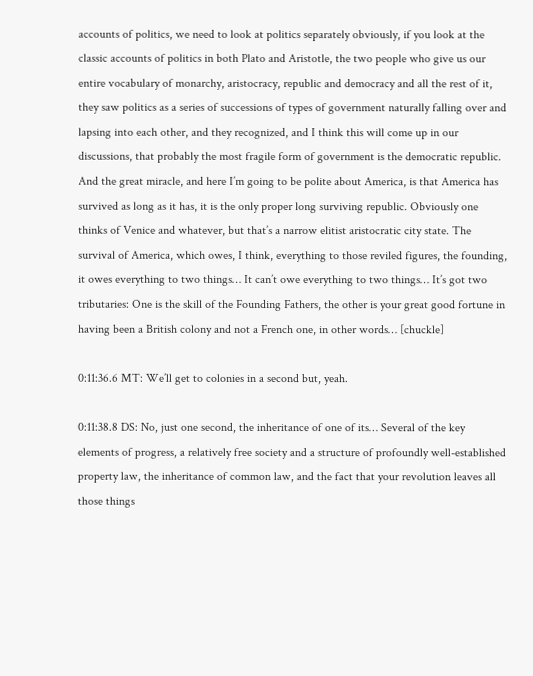accounts of politics, we need to look at politics separately obviously, if you look at the classic accounts of politics in both Plato and Aristotle, the two people who give us our entire vocabulary of monarchy, aristocracy, republic and democracy and all the rest of it, they saw politics as a series of successions of types of government naturally falling over and lapsing into each other, and they recognized, and I think this will come up in our discussions, that probably the most fragile form of government is the democratic republic. And the great miracle, and here I’m going to be polite about America, is that America has survived as long as it has, it is the only proper long surviving republic. Obviously one thinks of Venice and whatever, but that’s a narrow elitist aristocratic city state. The survival of America, which owes, I think, everything to those reviled figures, the founding, it owes everything to two things… It can’t owe everything to two things… It’s got two tributaries: One is the skill of the Founding Fathers, the other is your great good fortune in having been a British colony and not a French one, in other words… [chuckle]

0:11:36.6 MT: We’ll get to colonies in a second but, yeah.

0:11:38.8 DS: No, just one second, the inheritance of one of its… Several of the key elements of progress, a relatively free society and a structure of profoundly well-established property law, the inheritance of common law, and the fact that your revolution leaves all those things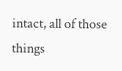intact, all of those things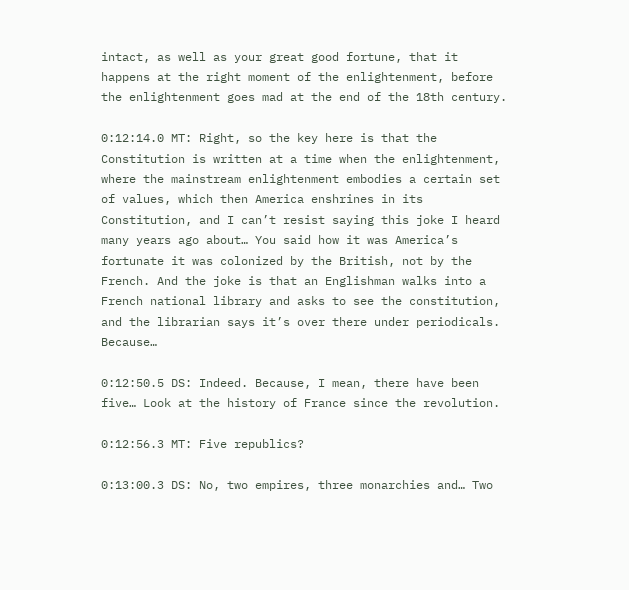intact, as well as your great good fortune, that it happens at the right moment of the enlightenment, before the enlightenment goes mad at the end of the 18th century.

0:12:14.0 MT: Right, so the key here is that the Constitution is written at a time when the enlightenment, where the mainstream enlightenment embodies a certain set of values, which then America enshrines in its Constitution, and I can’t resist saying this joke I heard many years ago about… You said how it was America’s fortunate it was colonized by the British, not by the French. And the joke is that an Englishman walks into a French national library and asks to see the constitution, and the librarian says it’s over there under periodicals. Because…

0:12:50.5 DS: Indeed. Because, I mean, there have been five… Look at the history of France since the revolution.

0:12:56.3 MT: Five republics?

0:13:00.3 DS: No, two empires, three monarchies and… Two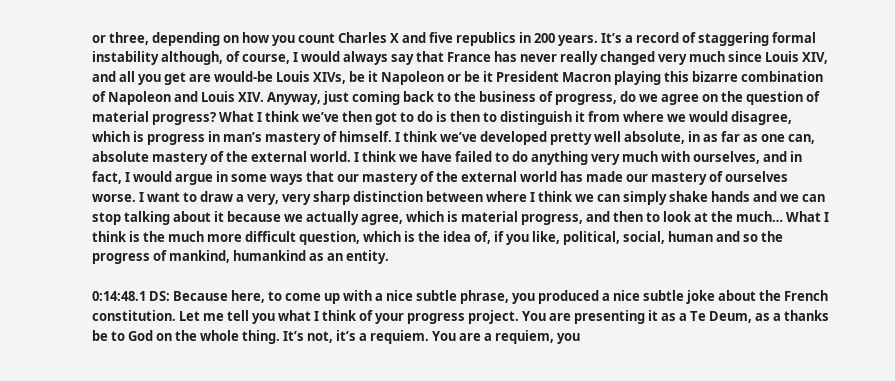or three, depending on how you count Charles X and five republics in 200 years. It’s a record of staggering formal instability although, of course, I would always say that France has never really changed very much since Louis XIV, and all you get are would-be Louis XIVs, be it Napoleon or be it President Macron playing this bizarre combination of Napoleon and Louis XIV. Anyway, just coming back to the business of progress, do we agree on the question of material progress? What I think we’ve then got to do is then to distinguish it from where we would disagree, which is progress in man’s mastery of himself. I think we’ve developed pretty well absolute, in as far as one can, absolute mastery of the external world. I think we have failed to do anything very much with ourselves, and in fact, I would argue in some ways that our mastery of the external world has made our mastery of ourselves worse. I want to draw a very, very sharp distinction between where I think we can simply shake hands and we can stop talking about it because we actually agree, which is material progress, and then to look at the much… What I think is the much more difficult question, which is the idea of, if you like, political, social, human and so the progress of mankind, humankind as an entity.

0:14:48.1 DS: Because here, to come up with a nice subtle phrase, you produced a nice subtle joke about the French constitution. Let me tell you what I think of your progress project. You are presenting it as a Te Deum, as a thanks be to God on the whole thing. It’s not, it’s a requiem. You are a requiem, you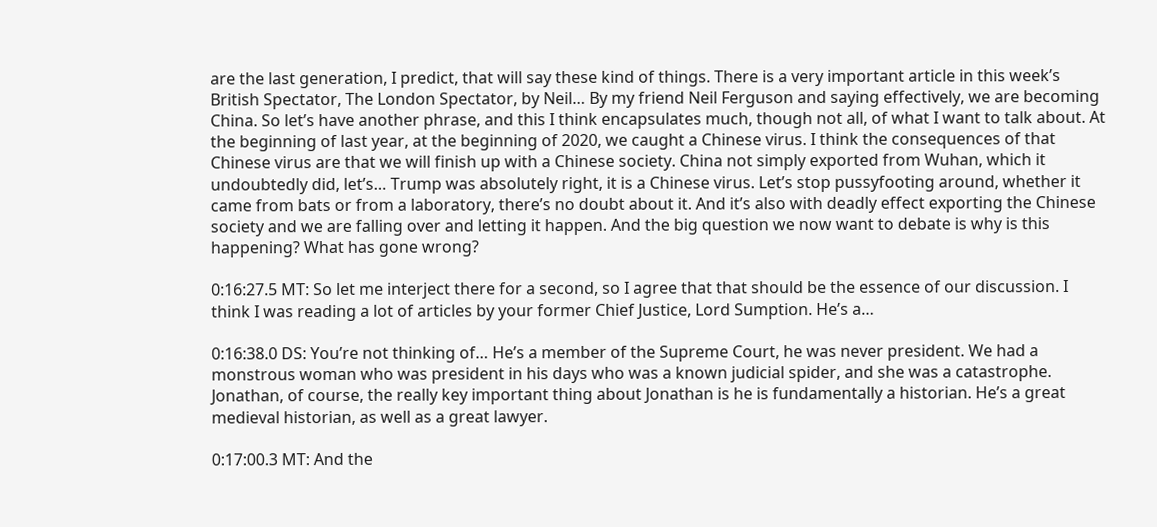are the last generation, I predict, that will say these kind of things. There is a very important article in this week’s British Spectator, The London Spectator, by Neil… By my friend Neil Ferguson and saying effectively, we are becoming China. So let’s have another phrase, and this I think encapsulates much, though not all, of what I want to talk about. At the beginning of last year, at the beginning of 2020, we caught a Chinese virus. I think the consequences of that Chinese virus are that we will finish up with a Chinese society. China not simply exported from Wuhan, which it undoubtedly did, let’s… Trump was absolutely right, it is a Chinese virus. Let’s stop pussyfooting around, whether it came from bats or from a laboratory, there’s no doubt about it. And it’s also with deadly effect exporting the Chinese society and we are falling over and letting it happen. And the big question we now want to debate is why is this happening? What has gone wrong?

0:16:27.5 MT: So let me interject there for a second, so I agree that that should be the essence of our discussion. I think I was reading a lot of articles by your former Chief Justice, Lord Sumption. He’s a…

0:16:38.0 DS: You’re not thinking of… He’s a member of the Supreme Court, he was never president. We had a monstrous woman who was president in his days who was a known judicial spider, and she was a catastrophe. Jonathan, of course, the really key important thing about Jonathan is he is fundamentally a historian. He’s a great medieval historian, as well as a great lawyer.

0:17:00.3 MT: And the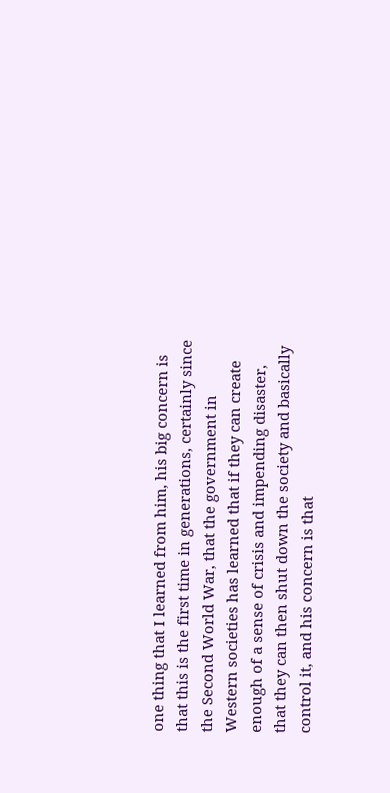one thing that I learned from him, his big concern is that this is the first time in generations, certainly since the Second World War, that the government in Western societies has learned that if they can create enough of a sense of crisis and impending disaster, that they can then shut down the society and basically control it, and his concern is that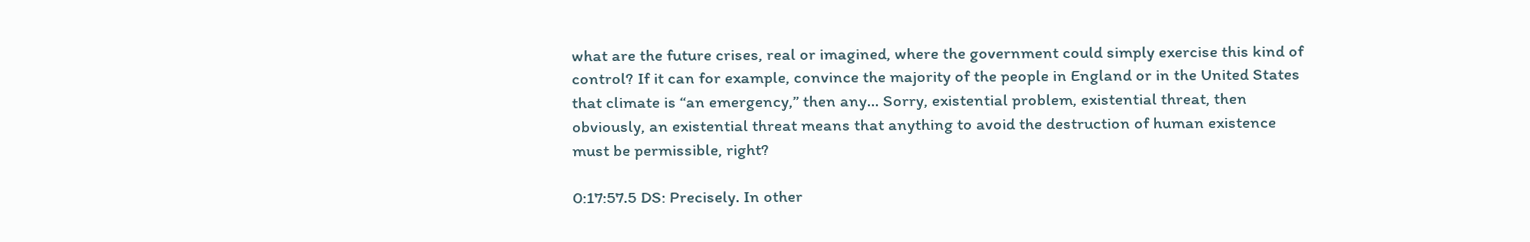what are the future crises, real or imagined, where the government could simply exercise this kind of control? If it can for example, convince the majority of the people in England or in the United States that climate is “an emergency,” then any… Sorry, existential problem, existential threat, then obviously, an existential threat means that anything to avoid the destruction of human existence must be permissible, right?

0:17:57.5 DS: Precisely. In other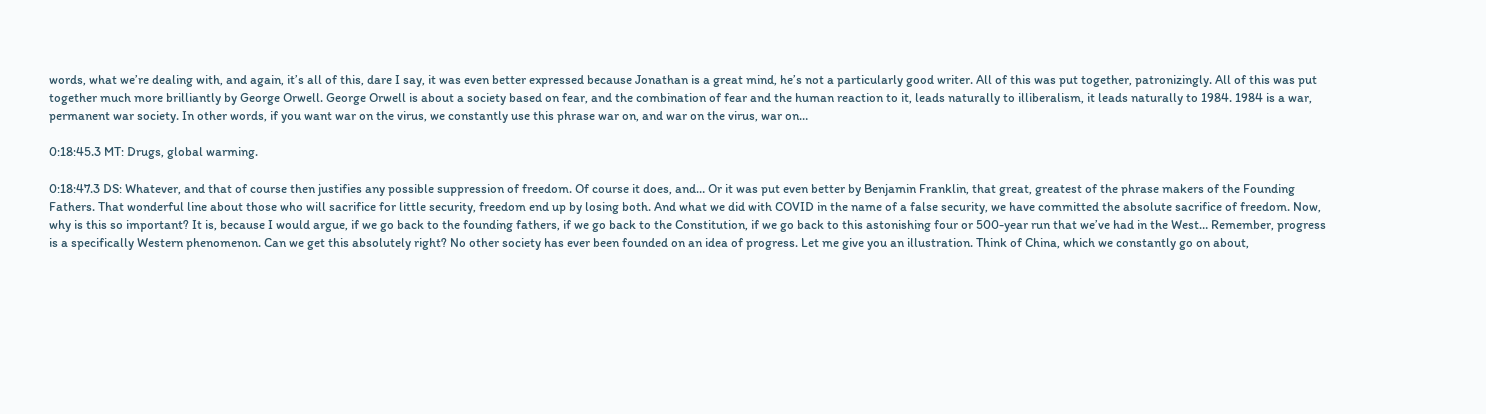words, what we’re dealing with, and again, it’s all of this, dare I say, it was even better expressed because Jonathan is a great mind, he’s not a particularly good writer. All of this was put together, patronizingly. All of this was put together much more brilliantly by George Orwell. George Orwell is about a society based on fear, and the combination of fear and the human reaction to it, leads naturally to illiberalism, it leads naturally to 1984. 1984 is a war, permanent war society. In other words, if you want war on the virus, we constantly use this phrase war on, and war on the virus, war on…

0:18:45.3 MT: Drugs, global warming.

0:18:47.3 DS: Whatever, and that of course then justifies any possible suppression of freedom. Of course it does, and… Or it was put even better by Benjamin Franklin, that great, greatest of the phrase makers of the Founding Fathers. That wonderful line about those who will sacrifice for little security, freedom end up by losing both. And what we did with COVID in the name of a false security, we have committed the absolute sacrifice of freedom. Now, why is this so important? It is, because I would argue, if we go back to the founding fathers, if we go back to the Constitution, if we go back to this astonishing four or 500-year run that we’ve had in the West… Remember, progress is a specifically Western phenomenon. Can we get this absolutely right? No other society has ever been founded on an idea of progress. Let me give you an illustration. Think of China, which we constantly go on about,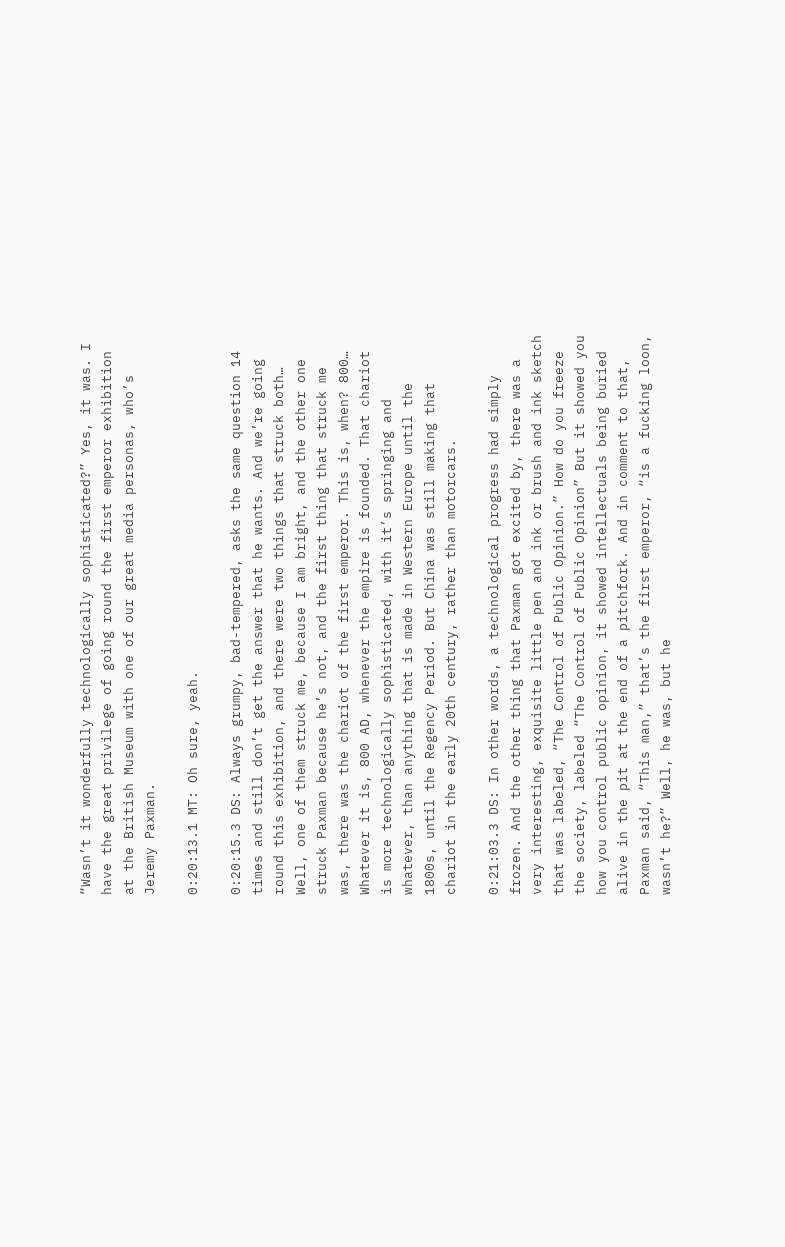“Wasn’t it wonderfully technologically sophisticated?” Yes, it was. I have the great privilege of going round the first emperor exhibition at the British Museum with one of our great media personas, who’s Jeremy Paxman.

0:20:13.1 MT: Oh sure, yeah.

0:20:15.3 DS: Always grumpy, bad-tempered, asks the same question 14 times and still don’t get the answer that he wants. And we’re going round this exhibition, and there were two things that struck both… Well, one of them struck me, because I am bright, and the other one struck Paxman because he’s not, and the first thing that struck me was, there was the chariot of the first emperor. This is, when? 800… Whatever it is, 800 AD, whenever the empire is founded. That chariot is more technologically sophisticated, with it’s springing and whatever, than anything that is made in Western Europe until the 1800s, until the Regency Period. But China was still making that chariot in the early 20th century, rather than motorcars.

0:21:03.3 DS: In other words, a technological progress had simply frozen. And the other thing that Paxman got excited by, there was a very interesting, exquisite little pen and ink or brush and ink sketch that was labeled, “The Control of Public Opinion.” How do you freeze the society, labeled “The Control of Public Opinion” But it showed you how you control public opinion, it showed intellectuals being buried alive in the pit at the end of a pitchfork. And in comment to that, Paxman said, “This man,” that’s the first emperor, “is a fucking loon, wasn’t he?” Well, he was, but he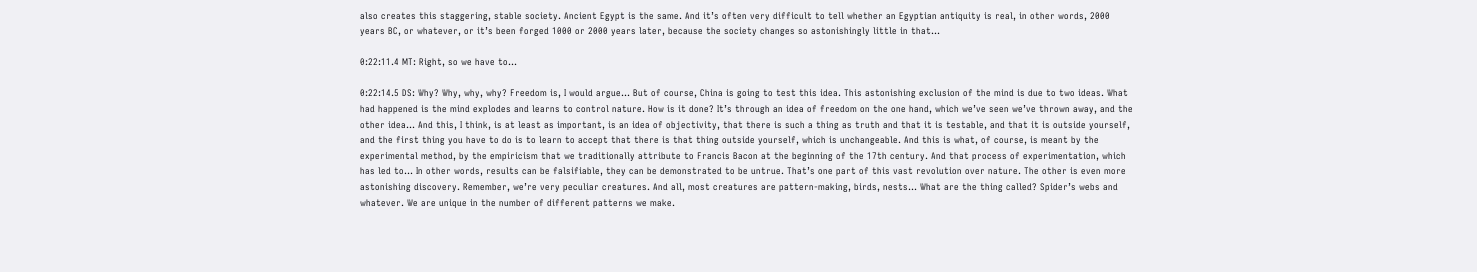also creates this staggering, stable society. Ancient Egypt is the same. And it’s often very difficult to tell whether an Egyptian antiquity is real, in other words, 2000 years BC, or whatever, or it’s been forged 1000 or 2000 years later, because the society changes so astonishingly little in that…

0:22:11.4 MT: Right, so we have to…

0:22:14.5 DS: Why? Why, why, why? Freedom is, I would argue… But of course, China is going to test this idea. This astonishing exclusion of the mind is due to two ideas. What had happened is the mind explodes and learns to control nature. How is it done? It’s through an idea of freedom on the one hand, which we’ve seen we’ve thrown away, and the other idea… And this, I think, is at least as important, is an idea of objectivity, that there is such a thing as truth and that it is testable, and that it is outside yourself, and the first thing you have to do is to learn to accept that there is that thing outside yourself, which is unchangeable. And this is what, of course, is meant by the experimental method, by the empiricism that we traditionally attribute to Francis Bacon at the beginning of the 17th century. And that process of experimentation, which has led to… In other words, results can be falsifiable, they can be demonstrated to be untrue. That’s one part of this vast revolution over nature. The other is even more astonishing discovery. Remember, we’re very peculiar creatures. And all, most creatures are pattern-making, birds, nests… What are the thing called? Spider’s webs and whatever. We are unique in the number of different patterns we make.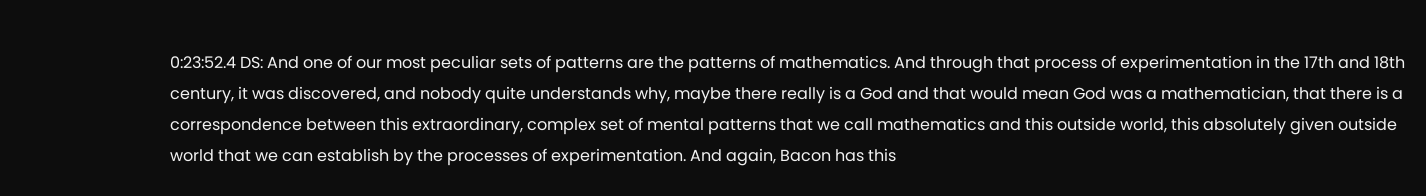0:23:52.4 DS: And one of our most peculiar sets of patterns are the patterns of mathematics. And through that process of experimentation in the 17th and 18th century, it was discovered, and nobody quite understands why, maybe there really is a God and that would mean God was a mathematician, that there is a correspondence between this extraordinary, complex set of mental patterns that we call mathematics and this outside world, this absolutely given outside world that we can establish by the processes of experimentation. And again, Bacon has this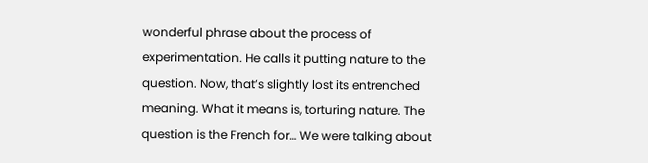wonderful phrase about the process of experimentation. He calls it putting nature to the question. Now, that’s slightly lost its entrenched meaning. What it means is, torturing nature. The question is the French for… We were talking about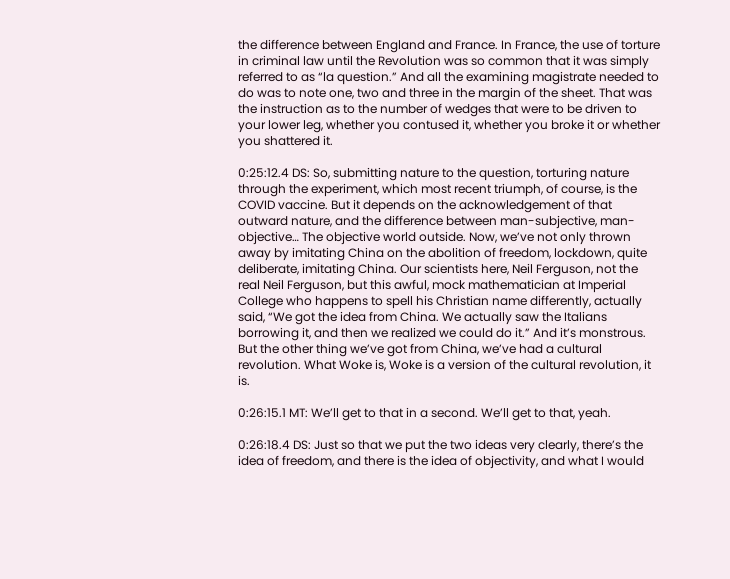the difference between England and France. In France, the use of torture in criminal law until the Revolution was so common that it was simply referred to as “la question.” And all the examining magistrate needed to do was to note one, two and three in the margin of the sheet. That was the instruction as to the number of wedges that were to be driven to your lower leg, whether you contused it, whether you broke it or whether you shattered it.

0:25:12.4 DS: So, submitting nature to the question, torturing nature through the experiment, which most recent triumph, of course, is the COVID vaccine. But it depends on the acknowledgement of that outward nature, and the difference between man-subjective, man-objective… The objective world outside. Now, we’ve not only thrown away by imitating China on the abolition of freedom, lockdown, quite deliberate, imitating China. Our scientists here, Neil Ferguson, not the real Neil Ferguson, but this awful, mock mathematician at Imperial College who happens to spell his Christian name differently, actually said, “We got the idea from China. We actually saw the Italians borrowing it, and then we realized we could do it.” And it’s monstrous. But the other thing we’ve got from China, we’ve had a cultural revolution. What Woke is, Woke is a version of the cultural revolution, it is.

0:26:15.1 MT: We’ll get to that in a second. We’ll get to that, yeah.

0:26:18.4 DS: Just so that we put the two ideas very clearly, there’s the idea of freedom, and there is the idea of objectivity, and what I would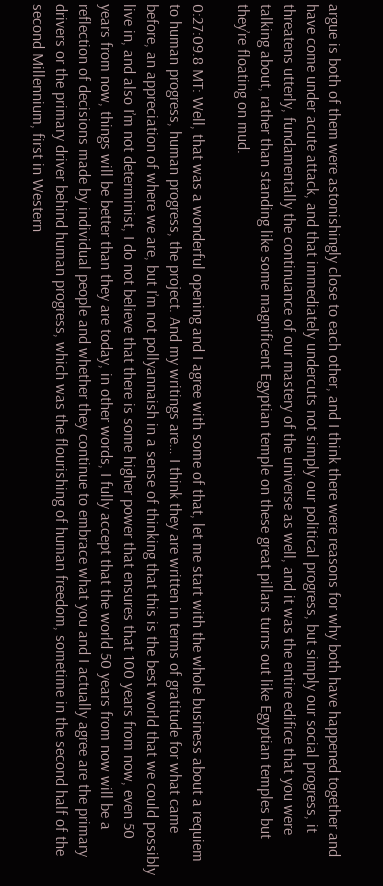argue is both of them were astonishingly close to each other, and I think there were reasons for why both have happened together and have come under acute attack, and that immediately undercuts not simply our political progress, but simply our social progress, it threatens utterly, fundamentally the continuance of our mastery of the universe as well, and it was the entire edifice that you were talking about, rather than standing like some magnificent Egyptian temple on these great pillars turns out like Egyptian temples but they’re floating on mud.

0:27:09.8 MT: Well, that was a wonderful opening and I agree with some of that, let me start with the whole business about a requiem to human progress, human progress, the project. And my writings are… I think they are written in terms of gratitude for what came before, an appreciation of where we are, but I’m not pollyannaish in a sense of thinking that this is the best world that we could possibly live in, and also I’m not determinist, I do not believe that there is some higher power that ensures that 100 years from now, even 50 years from now, things will be better than they are today, in other words, I fully accept that the world 50 years from now will be a reflection of decisions made by individual people and whether they continue to embrace what you and I actually agree are the primary drivers or the primary driver behind human progress, which was the flourishing of human freedom, sometime in the second half of the second Millennium, first in Western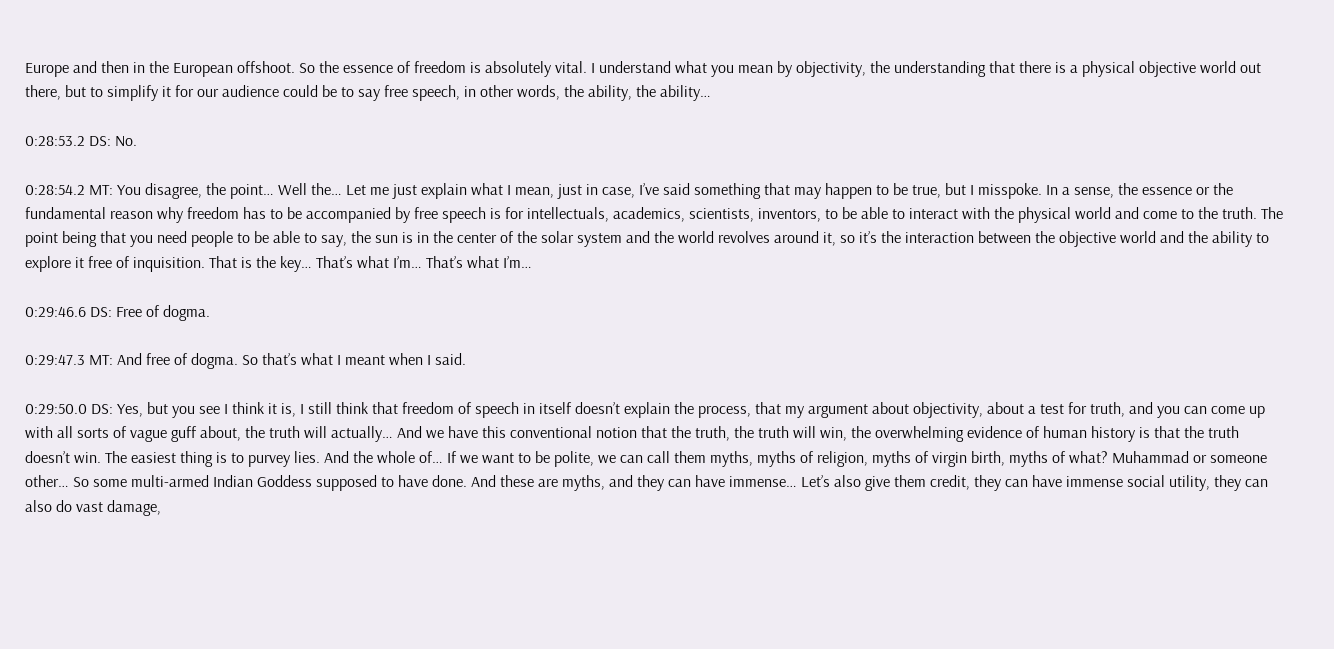Europe and then in the European offshoot. So the essence of freedom is absolutely vital. I understand what you mean by objectivity, the understanding that there is a physical objective world out there, but to simplify it for our audience could be to say free speech, in other words, the ability, the ability…

0:28:53.2 DS: No.

0:28:54.2 MT: You disagree, the point… Well the… Let me just explain what I mean, just in case, I’ve said something that may happen to be true, but I misspoke. In a sense, the essence or the fundamental reason why freedom has to be accompanied by free speech is for intellectuals, academics, scientists, inventors, to be able to interact with the physical world and come to the truth. The point being that you need people to be able to say, the sun is in the center of the solar system and the world revolves around it, so it’s the interaction between the objective world and the ability to explore it free of inquisition. That is the key… That’s what I’m… That’s what I’m…

0:29:46.6 DS: Free of dogma.

0:29:47.3 MT: And free of dogma. So that’s what I meant when I said.

0:29:50.0 DS: Yes, but you see I think it is, I still think that freedom of speech in itself doesn’t explain the process, that my argument about objectivity, about a test for truth, and you can come up with all sorts of vague guff about, the truth will actually… And we have this conventional notion that the truth, the truth will win, the overwhelming evidence of human history is that the truth doesn’t win. The easiest thing is to purvey lies. And the whole of… If we want to be polite, we can call them myths, myths of religion, myths of virgin birth, myths of what? Muhammad or someone other… So some multi-armed Indian Goddess supposed to have done. And these are myths, and they can have immense… Let’s also give them credit, they can have immense social utility, they can also do vast damage,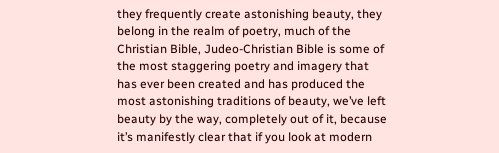they frequently create astonishing beauty, they belong in the realm of poetry, much of the Christian Bible, Judeo-Christian Bible is some of the most staggering poetry and imagery that has ever been created and has produced the most astonishing traditions of beauty, we’ve left beauty by the way, completely out of it, because it’s manifestly clear that if you look at modern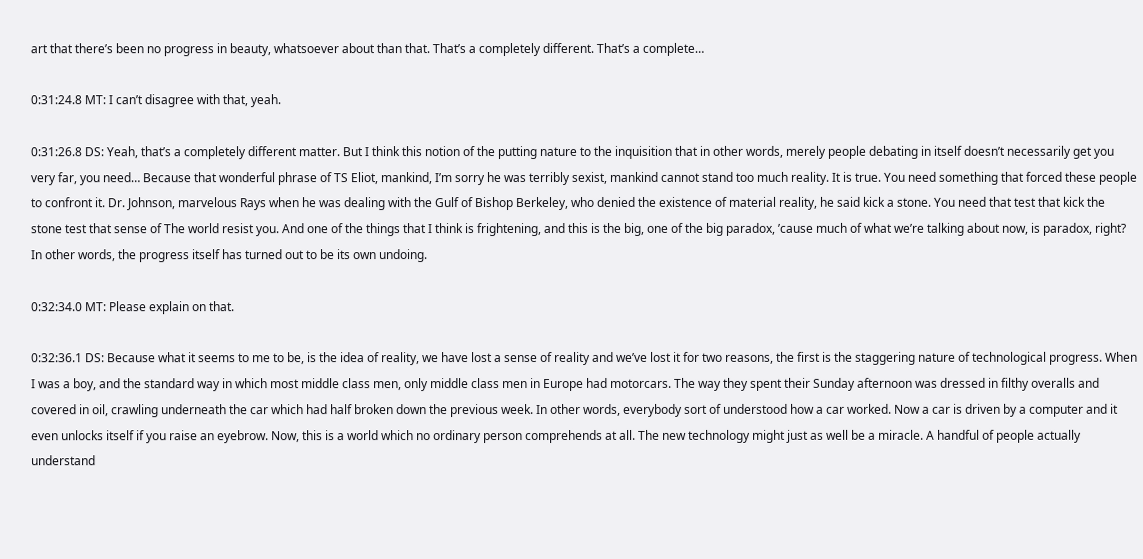art that there’s been no progress in beauty, whatsoever about than that. That’s a completely different. That’s a complete…

0:31:24.8 MT: I can’t disagree with that, yeah.

0:31:26.8 DS: Yeah, that’s a completely different matter. But I think this notion of the putting nature to the inquisition that in other words, merely people debating in itself doesn’t necessarily get you very far, you need… Because that wonderful phrase of TS Eliot, mankind, I’m sorry he was terribly sexist, mankind cannot stand too much reality. It is true. You need something that forced these people to confront it. Dr. Johnson, marvelous Rays when he was dealing with the Gulf of Bishop Berkeley, who denied the existence of material reality, he said kick a stone. You need that test that kick the stone test that sense of The world resist you. And one of the things that I think is frightening, and this is the big, one of the big paradox, ’cause much of what we’re talking about now, is paradox, right? In other words, the progress itself has turned out to be its own undoing.

0:32:34.0 MT: Please explain on that.

0:32:36.1 DS: Because what it seems to me to be, is the idea of reality, we have lost a sense of reality and we’ve lost it for two reasons, the first is the staggering nature of technological progress. When I was a boy, and the standard way in which most middle class men, only middle class men in Europe had motorcars. The way they spent their Sunday afternoon was dressed in filthy overalls and covered in oil, crawling underneath the car which had half broken down the previous week. In other words, everybody sort of understood how a car worked. Now a car is driven by a computer and it even unlocks itself if you raise an eyebrow. Now, this is a world which no ordinary person comprehends at all. The new technology might just as well be a miracle. A handful of people actually understand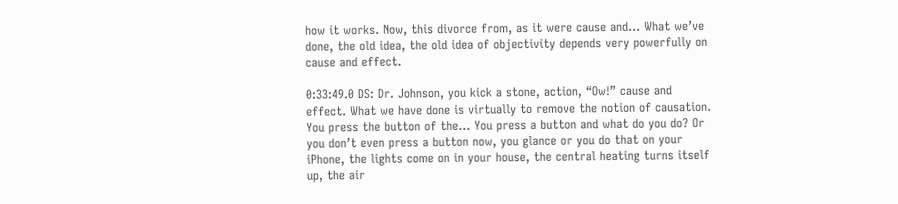how it works. Now, this divorce from, as it were cause and… What we’ve done, the old idea, the old idea of objectivity depends very powerfully on cause and effect.

0:33:49.0 DS: Dr. Johnson, you kick a stone, action, “Ow!” cause and effect. What we have done is virtually to remove the notion of causation. You press the button of the… You press a button and what do you do? Or you don’t even press a button now, you glance or you do that on your iPhone, the lights come on in your house, the central heating turns itself up, the air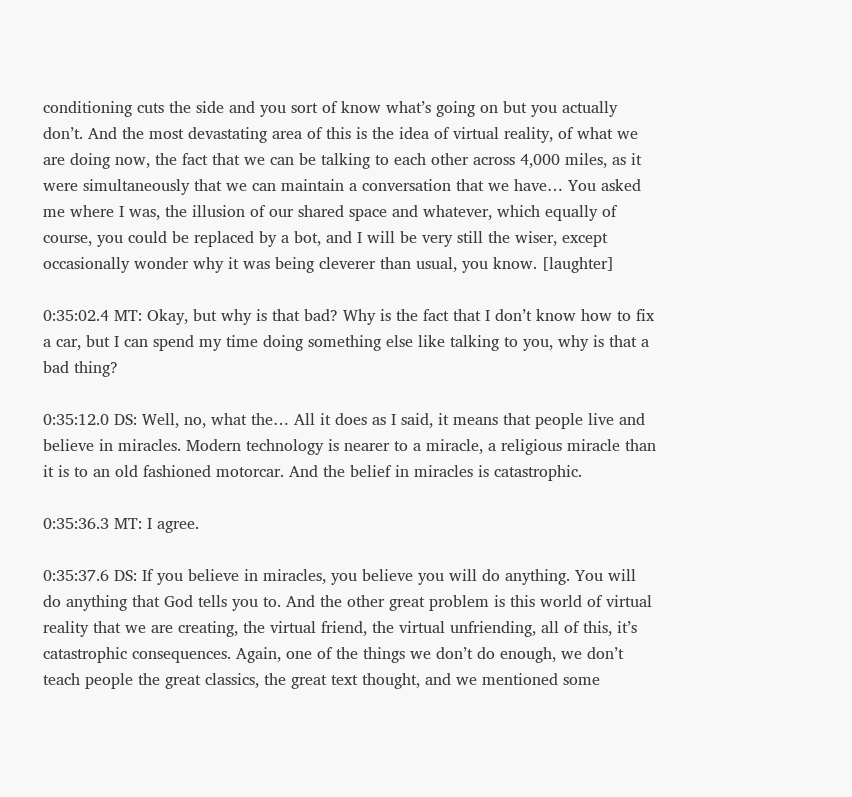conditioning cuts the side and you sort of know what’s going on but you actually don’t. And the most devastating area of this is the idea of virtual reality, of what we are doing now, the fact that we can be talking to each other across 4,000 miles, as it were simultaneously that we can maintain a conversation that we have… You asked me where I was, the illusion of our shared space and whatever, which equally of course, you could be replaced by a bot, and I will be very still the wiser, except occasionally wonder why it was being cleverer than usual, you know. [laughter]

0:35:02.4 MT: Okay, but why is that bad? Why is the fact that I don’t know how to fix a car, but I can spend my time doing something else like talking to you, why is that a bad thing?

0:35:12.0 DS: Well, no, what the… All it does as I said, it means that people live and believe in miracles. Modern technology is nearer to a miracle, a religious miracle than it is to an old fashioned motorcar. And the belief in miracles is catastrophic.

0:35:36.3 MT: I agree.

0:35:37.6 DS: If you believe in miracles, you believe you will do anything. You will do anything that God tells you to. And the other great problem is this world of virtual reality that we are creating, the virtual friend, the virtual unfriending, all of this, it’s catastrophic consequences. Again, one of the things we don’t do enough, we don’t teach people the great classics, the great text thought, and we mentioned some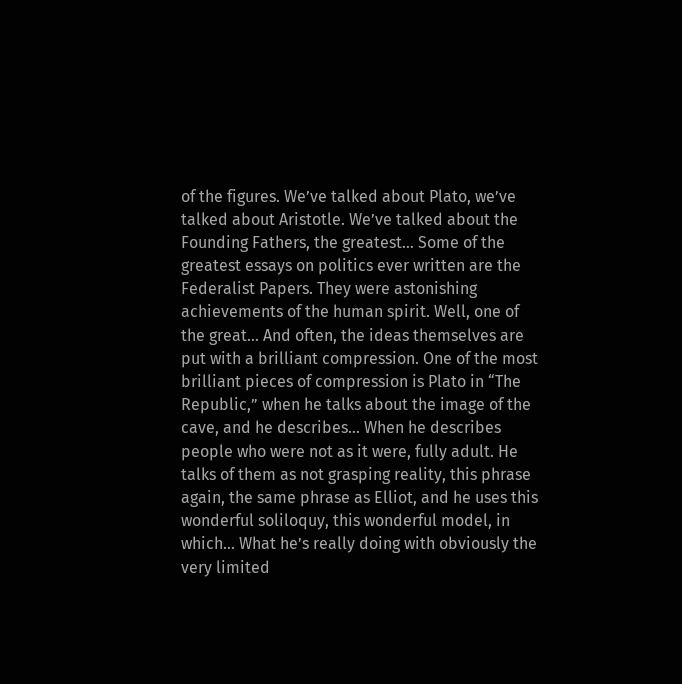of the figures. We’ve talked about Plato, we’ve talked about Aristotle. We’ve talked about the Founding Fathers, the greatest… Some of the greatest essays on politics ever written are the Federalist Papers. They were astonishing achievements of the human spirit. Well, one of the great… And often, the ideas themselves are put with a brilliant compression. One of the most brilliant pieces of compression is Plato in “The Republic,” when he talks about the image of the cave, and he describes… When he describes people who were not as it were, fully adult. He talks of them as not grasping reality, this phrase again, the same phrase as Elliot, and he uses this wonderful soliloquy, this wonderful model, in which… What he’s really doing with obviously the very limited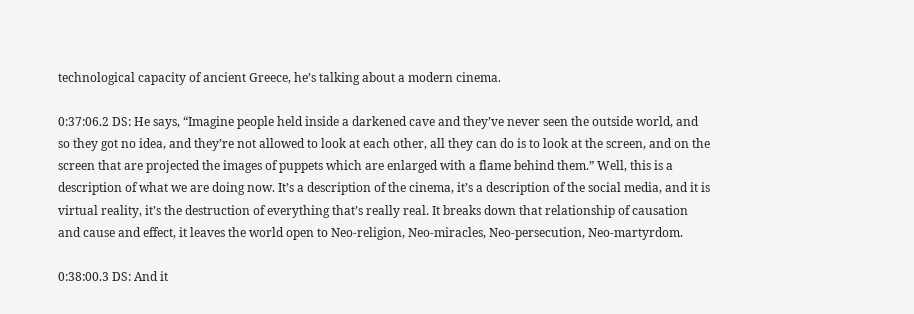technological capacity of ancient Greece, he’s talking about a modern cinema.

0:37:06.2 DS: He says, “Imagine people held inside a darkened cave and they’ve never seen the outside world, and so they got no idea, and they’re not allowed to look at each other, all they can do is to look at the screen, and on the screen that are projected the images of puppets which are enlarged with a flame behind them.” Well, this is a description of what we are doing now. It’s a description of the cinema, it’s a description of the social media, and it is virtual reality, it’s the destruction of everything that’s really real. It breaks down that relationship of causation and cause and effect, it leaves the world open to Neo-religion, Neo-miracles, Neo-persecution, Neo-martyrdom.

0:38:00.3 DS: And it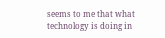seems to me that what technology is doing in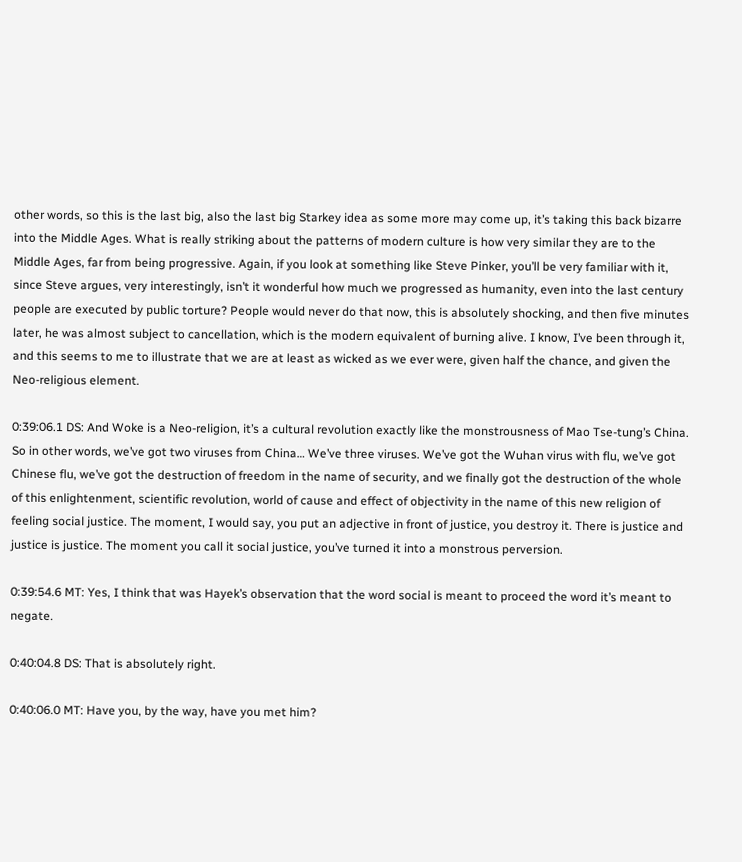other words, so this is the last big, also the last big Starkey idea as some more may come up, it’s taking this back bizarre into the Middle Ages. What is really striking about the patterns of modern culture is how very similar they are to the Middle Ages, far from being progressive. Again, if you look at something like Steve Pinker, you’ll be very familiar with it, since Steve argues, very interestingly, isn’t it wonderful how much we progressed as humanity, even into the last century people are executed by public torture? People would never do that now, this is absolutely shocking, and then five minutes later, he was almost subject to cancellation, which is the modern equivalent of burning alive. I know, I’ve been through it, and this seems to me to illustrate that we are at least as wicked as we ever were, given half the chance, and given the Neo-religious element.

0:39:06.1 DS: And Woke is a Neo-religion, it’s a cultural revolution exactly like the monstrousness of Mao Tse-tung’s China. So in other words, we’ve got two viruses from China… We’ve three viruses. We’ve got the Wuhan virus with flu, we’ve got Chinese flu, we’ve got the destruction of freedom in the name of security, and we finally got the destruction of the whole of this enlightenment, scientific revolution, world of cause and effect of objectivity in the name of this new religion of feeling social justice. The moment, I would say, you put an adjective in front of justice, you destroy it. There is justice and justice is justice. The moment you call it social justice, you’ve turned it into a monstrous perversion.

0:39:54.6 MT: Yes, I think that was Hayek’s observation that the word social is meant to proceed the word it’s meant to negate.

0:40:04.8 DS: That is absolutely right.

0:40:06.0 MT: Have you, by the way, have you met him?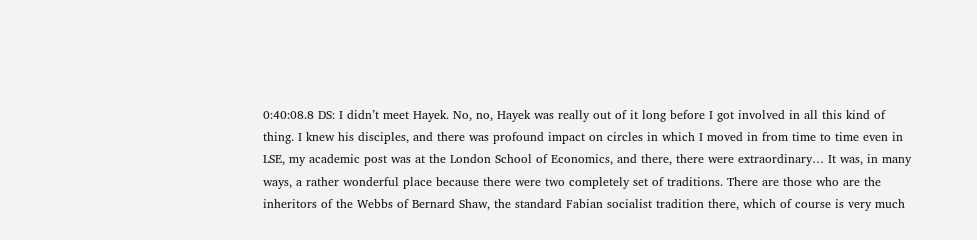0:40:08.8 DS: I didn’t meet Hayek. No, no, Hayek was really out of it long before I got involved in all this kind of thing. I knew his disciples, and there was profound impact on circles in which I moved in from time to time even in LSE, my academic post was at the London School of Economics, and there, there were extraordinary… It was, in many ways, a rather wonderful place because there were two completely set of traditions. There are those who are the inheritors of the Webbs of Bernard Shaw, the standard Fabian socialist tradition there, which of course is very much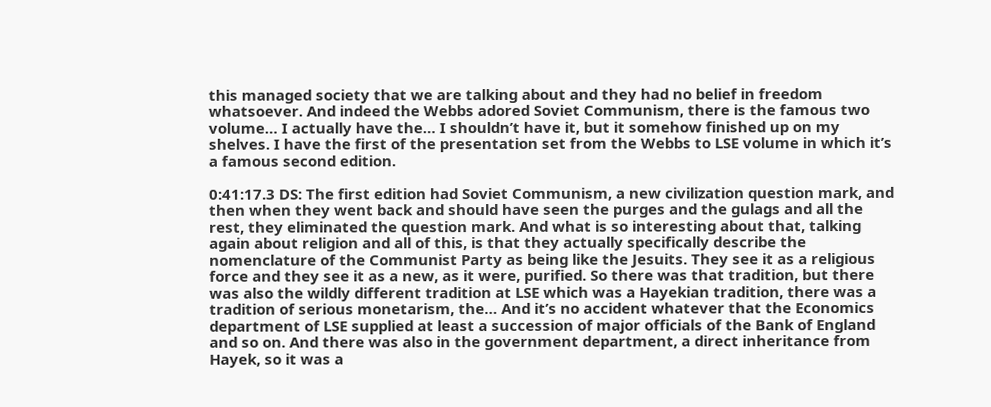this managed society that we are talking about and they had no belief in freedom whatsoever. And indeed the Webbs adored Soviet Communism, there is the famous two volume… I actually have the… I shouldn’t have it, but it somehow finished up on my shelves. I have the first of the presentation set from the Webbs to LSE volume in which it’s a famous second edition.

0:41:17.3 DS: The first edition had Soviet Communism, a new civilization question mark, and then when they went back and should have seen the purges and the gulags and all the rest, they eliminated the question mark. And what is so interesting about that, talking again about religion and all of this, is that they actually specifically describe the nomenclature of the Communist Party as being like the Jesuits. They see it as a religious force and they see it as a new, as it were, purified. So there was that tradition, but there was also the wildly different tradition at LSE which was a Hayekian tradition, there was a tradition of serious monetarism, the… And it’s no accident whatever that the Economics department of LSE supplied at least a succession of major officials of the Bank of England and so on. And there was also in the government department, a direct inheritance from Hayek, so it was a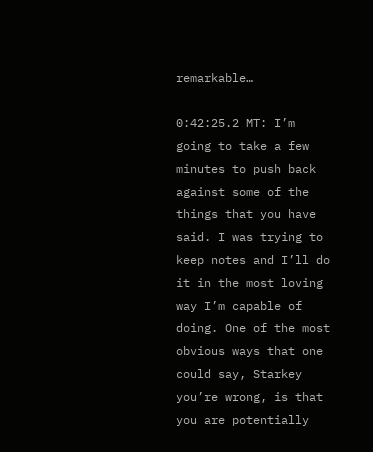remarkable…

0:42:25.2 MT: I’m going to take a few minutes to push back against some of the things that you have said. I was trying to keep notes and I’ll do it in the most loving way I’m capable of doing. One of the most obvious ways that one could say, Starkey you’re wrong, is that you are potentially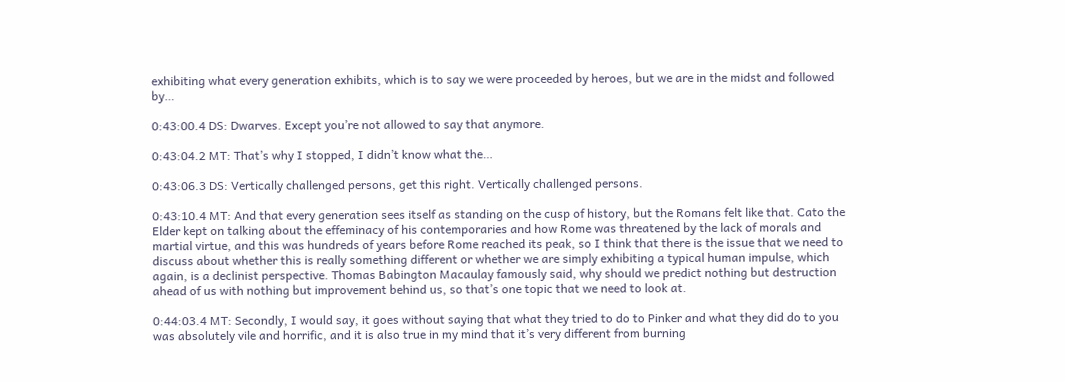exhibiting what every generation exhibits, which is to say we were proceeded by heroes, but we are in the midst and followed by…

0:43:00.4 DS: Dwarves. Except you’re not allowed to say that anymore.

0:43:04.2 MT: That’s why I stopped, I didn’t know what the…

0:43:06.3 DS: Vertically challenged persons, get this right. Vertically challenged persons.

0:43:10.4 MT: And that every generation sees itself as standing on the cusp of history, but the Romans felt like that. Cato the Elder kept on talking about the effeminacy of his contemporaries and how Rome was threatened by the lack of morals and martial virtue, and this was hundreds of years before Rome reached its peak, so I think that there is the issue that we need to discuss about whether this is really something different or whether we are simply exhibiting a typical human impulse, which again, is a declinist perspective. Thomas Babington Macaulay famously said, why should we predict nothing but destruction ahead of us with nothing but improvement behind us, so that’s one topic that we need to look at.

0:44:03.4 MT: Secondly, I would say, it goes without saying that what they tried to do to Pinker and what they did do to you was absolutely vile and horrific, and it is also true in my mind that it’s very different from burning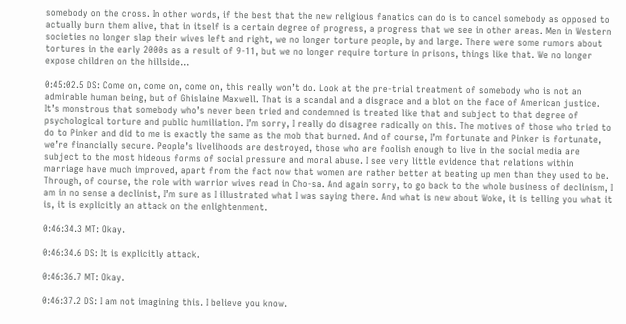somebody on the cross. In other words, if the best that the new religious fanatics can do is to cancel somebody as opposed to actually burn them alive, that in itself is a certain degree of progress, a progress that we see in other areas. Men in Western societies no longer slap their wives left and right, we no longer torture people, by and large. There were some rumors about tortures in the early 2000s as a result of 9-11, but we no longer require torture in prisons, things like that. We no longer expose children on the hillside…

0:45:02.5 DS: Come on, come on, come on, this really won’t do. Look at the pre-trial treatment of somebody who is not an admirable human being, but of Ghislaine Maxwell. That is a scandal and a disgrace and a blot on the face of American justice. It’s monstrous that somebody who’s never been tried and condemned is treated like that and subject to that degree of psychological torture and public humiliation. I’m sorry, I really do disagree radically on this. The motives of those who tried to do to Pinker and did to me is exactly the same as the mob that burned. And of course, I’m fortunate and Pinker is fortunate, we’re financially secure. People’s livelihoods are destroyed, those who are foolish enough to live in the social media are subject to the most hideous forms of social pressure and moral abuse. I see very little evidence that relations within marriage have much improved, apart from the fact now that women are rather better at beating up men than they used to be. Through, of course, the role with warrior wives read in Cho-sa. And again sorry, to go back to the whole business of declinism, I am in no sense a declinist, I’m sure as I illustrated what I was saying there. And what is new about Woke, it is telling you what it is, it is explicitly an attack on the enlightenment.

0:46:34.3 MT: Okay.

0:46:34.6 DS: It is explicitly attack.

0:46:36.7 MT: Okay.

0:46:37.2 DS: I am not imagining this. I believe you know.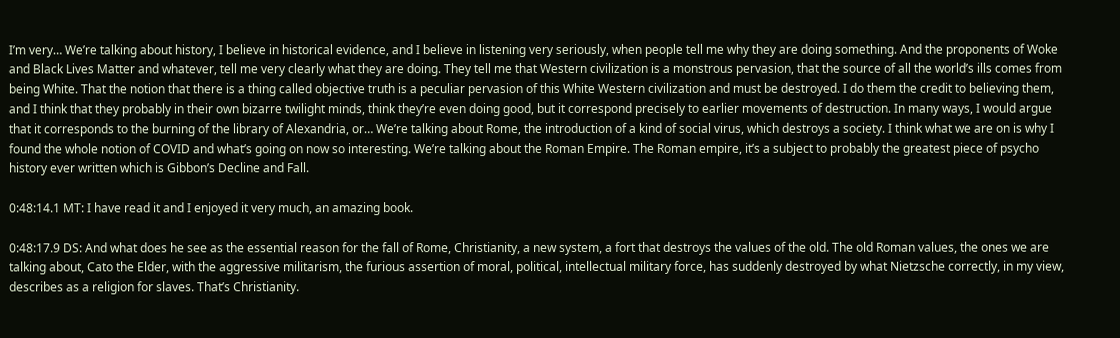I’m very… We’re talking about history, I believe in historical evidence, and I believe in listening very seriously, when people tell me why they are doing something. And the proponents of Woke and Black Lives Matter and whatever, tell me very clearly what they are doing. They tell me that Western civilization is a monstrous pervasion, that the source of all the world’s ills comes from being White. That the notion that there is a thing called objective truth is a peculiar pervasion of this White Western civilization and must be destroyed. I do them the credit to believing them, and I think that they probably in their own bizarre twilight minds, think they’re even doing good, but it correspond precisely to earlier movements of destruction. In many ways, I would argue that it corresponds to the burning of the library of Alexandria, or… We’re talking about Rome, the introduction of a kind of social virus, which destroys a society. I think what we are on is why I found the whole notion of COVID and what’s going on now so interesting. We’re talking about the Roman Empire. The Roman empire, it’s a subject to probably the greatest piece of psycho history ever written which is Gibbon’s Decline and Fall.

0:48:14.1 MT: I have read it and I enjoyed it very much, an amazing book.

0:48:17.9 DS: And what does he see as the essential reason for the fall of Rome, Christianity, a new system, a fort that destroys the values of the old. The old Roman values, the ones we are talking about, Cato the Elder, with the aggressive militarism, the furious assertion of moral, political, intellectual military force, has suddenly destroyed by what Nietzsche correctly, in my view, describes as a religion for slaves. That’s Christianity.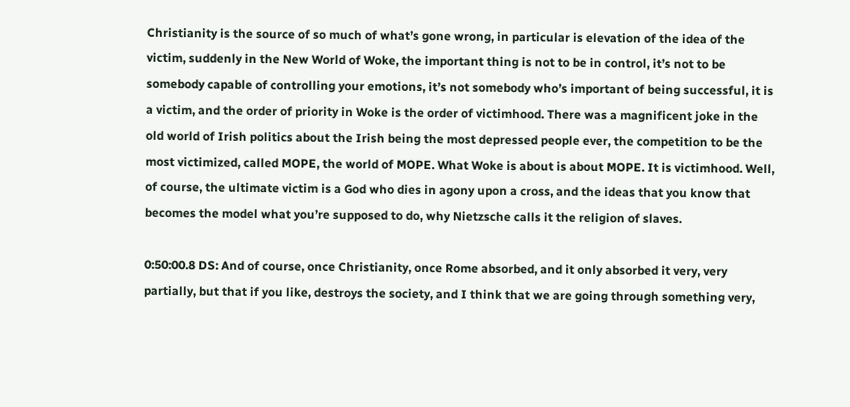Christianity is the source of so much of what’s gone wrong, in particular is elevation of the idea of the victim, suddenly in the New World of Woke, the important thing is not to be in control, it’s not to be somebody capable of controlling your emotions, it’s not somebody who’s important of being successful, it is a victim, and the order of priority in Woke is the order of victimhood. There was a magnificent joke in the old world of Irish politics about the Irish being the most depressed people ever, the competition to be the most victimized, called MOPE, the world of MOPE. What Woke is about is about MOPE. It is victimhood. Well, of course, the ultimate victim is a God who dies in agony upon a cross, and the ideas that you know that becomes the model what you’re supposed to do, why Nietzsche calls it the religion of slaves.

0:50:00.8 DS: And of course, once Christianity, once Rome absorbed, and it only absorbed it very, very partially, but that if you like, destroys the society, and I think that we are going through something very,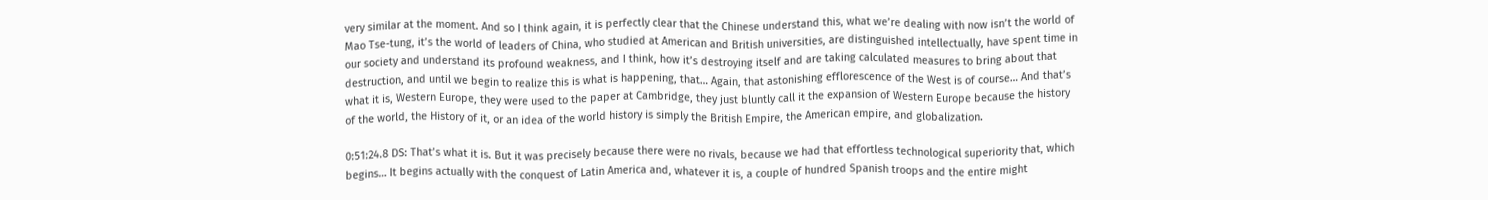very similar at the moment. And so I think again, it is perfectly clear that the Chinese understand this, what we’re dealing with now isn’t the world of Mao Tse-tung, it’s the world of leaders of China, who studied at American and British universities, are distinguished intellectually, have spent time in our society and understand its profound weakness, and I think, how it’s destroying itself and are taking calculated measures to bring about that destruction, and until we begin to realize this is what is happening, that… Again, that astonishing efflorescence of the West is of course… And that’s what it is, Western Europe, they were used to the paper at Cambridge, they just bluntly call it the expansion of Western Europe because the history of the world, the History of it, or an idea of the world history is simply the British Empire, the American empire, and globalization.

0:51:24.8 DS: That’s what it is. But it was precisely because there were no rivals, because we had that effortless technological superiority that, which begins… It begins actually with the conquest of Latin America and, whatever it is, a couple of hundred Spanish troops and the entire might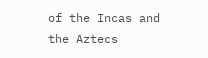of the Incas and the Aztecs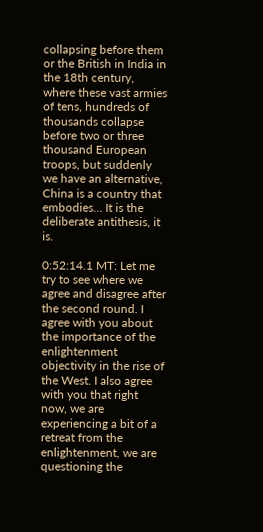collapsing before them or the British in India in the 18th century, where these vast armies of tens, hundreds of thousands collapse before two or three thousand European troops, but suddenly we have an alternative, China is a country that embodies… It is the deliberate antithesis, it is.

0:52:14.1 MT: Let me try to see where we agree and disagree after the second round. I agree with you about the importance of the enlightenment objectivity in the rise of the West. I also agree with you that right now, we are experiencing a bit of a retreat from the enlightenment, we are questioning the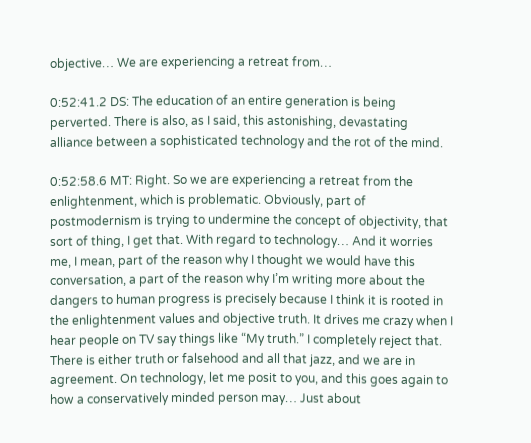objective… We are experiencing a retreat from…

0:52:41.2 DS: The education of an entire generation is being perverted. There is also, as I said, this astonishing, devastating alliance between a sophisticated technology and the rot of the mind.

0:52:58.6 MT: Right. So we are experiencing a retreat from the enlightenment, which is problematic. Obviously, part of postmodernism is trying to undermine the concept of objectivity, that sort of thing, I get that. With regard to technology… And it worries me, I mean, part of the reason why I thought we would have this conversation, a part of the reason why I’m writing more about the dangers to human progress is precisely because I think it is rooted in the enlightenment values and objective truth. It drives me crazy when I hear people on TV say things like “My truth.” I completely reject that. There is either truth or falsehood and all that jazz, and we are in agreement. On technology, let me posit to you, and this goes again to how a conservatively minded person may… Just about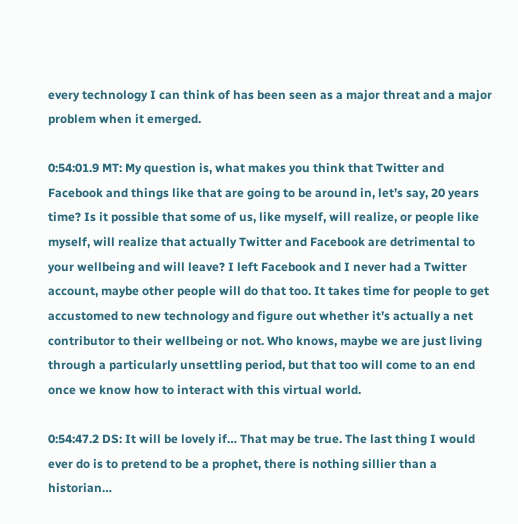every technology I can think of has been seen as a major threat and a major problem when it emerged.

0:54:01.9 MT: My question is, what makes you think that Twitter and Facebook and things like that are going to be around in, let’s say, 20 years time? Is it possible that some of us, like myself, will realize, or people like myself, will realize that actually Twitter and Facebook are detrimental to your wellbeing and will leave? I left Facebook and I never had a Twitter account, maybe other people will do that too. It takes time for people to get accustomed to new technology and figure out whether it’s actually a net contributor to their wellbeing or not. Who knows, maybe we are just living through a particularly unsettling period, but that too will come to an end once we know how to interact with this virtual world.

0:54:47.2 DS: It will be lovely if… That may be true. The last thing I would ever do is to pretend to be a prophet, there is nothing sillier than a historian…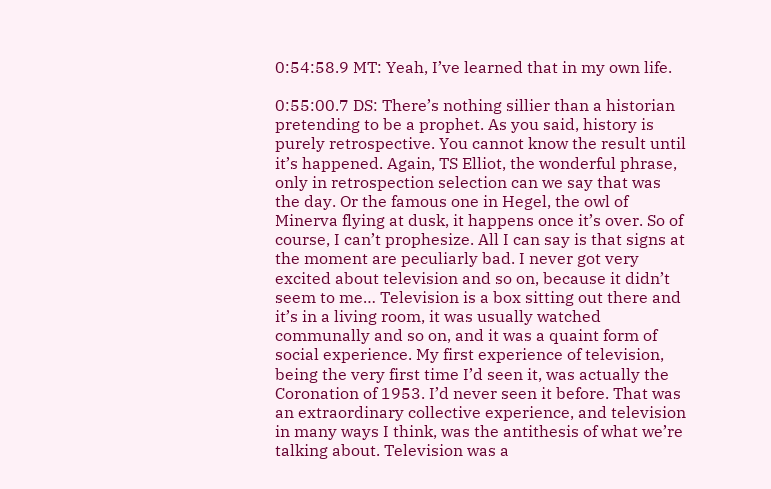0:54:58.9 MT: Yeah, I’ve learned that in my own life.

0:55:00.7 DS: There’s nothing sillier than a historian pretending to be a prophet. As you said, history is purely retrospective. You cannot know the result until it’s happened. Again, TS Elliot, the wonderful phrase, only in retrospection selection can we say that was the day. Or the famous one in Hegel, the owl of Minerva flying at dusk, it happens once it’s over. So of course, I can’t prophesize. All I can say is that signs at the moment are peculiarly bad. I never got very excited about television and so on, because it didn’t seem to me… Television is a box sitting out there and it’s in a living room, it was usually watched communally and so on, and it was a quaint form of social experience. My first experience of television, being the very first time I’d seen it, was actually the Coronation of 1953. I’d never seen it before. That was an extraordinary collective experience, and television in many ways I think, was the antithesis of what we’re talking about. Television was a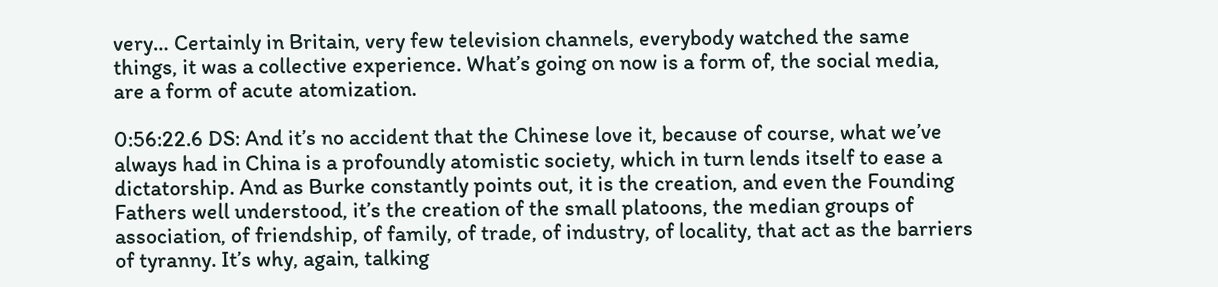very… Certainly in Britain, very few television channels, everybody watched the same things, it was a collective experience. What’s going on now is a form of, the social media, are a form of acute atomization.

0:56:22.6 DS: And it’s no accident that the Chinese love it, because of course, what we’ve always had in China is a profoundly atomistic society, which in turn lends itself to ease a dictatorship. And as Burke constantly points out, it is the creation, and even the Founding Fathers well understood, it’s the creation of the small platoons, the median groups of association, of friendship, of family, of trade, of industry, of locality, that act as the barriers of tyranny. It’s why, again, talking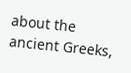about the ancient Greeks,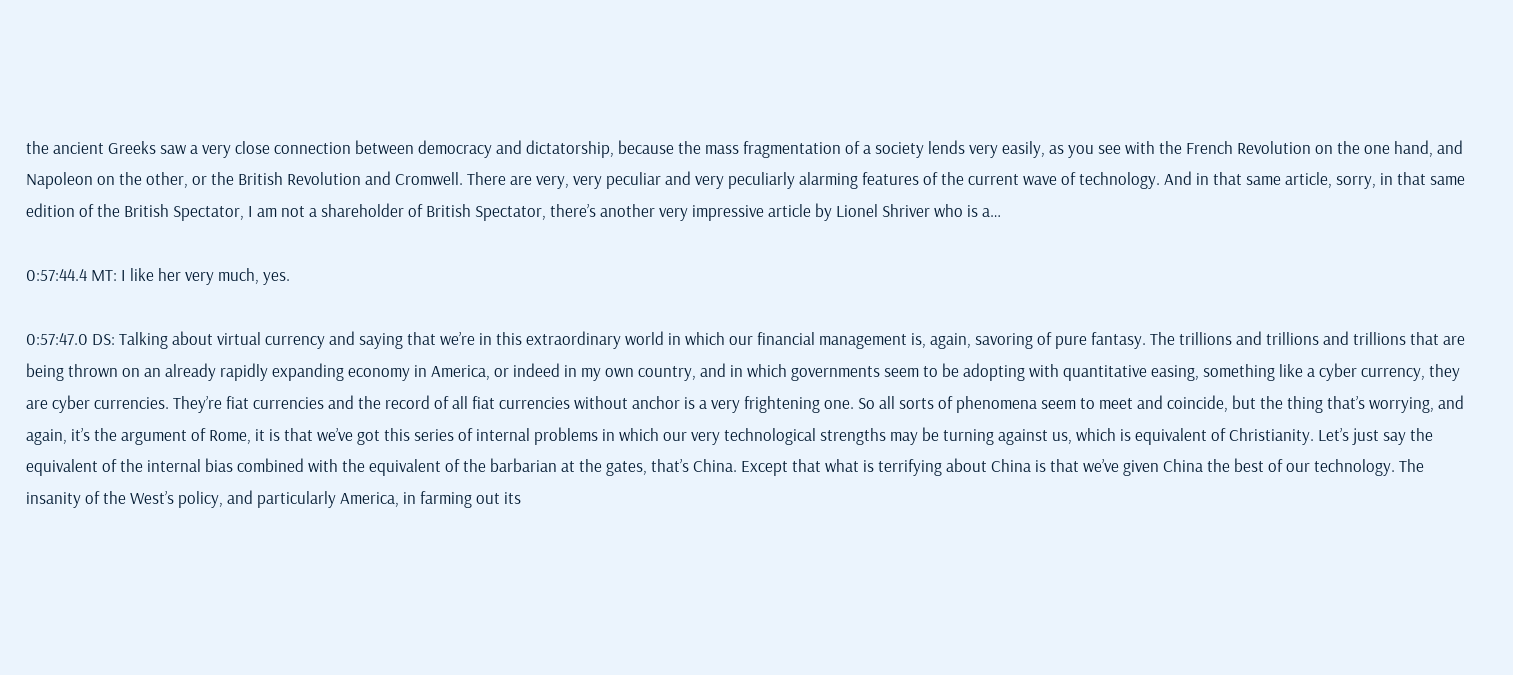the ancient Greeks saw a very close connection between democracy and dictatorship, because the mass fragmentation of a society lends very easily, as you see with the French Revolution on the one hand, and Napoleon on the other, or the British Revolution and Cromwell. There are very, very peculiar and very peculiarly alarming features of the current wave of technology. And in that same article, sorry, in that same edition of the British Spectator, I am not a shareholder of British Spectator, there’s another very impressive article by Lionel Shriver who is a…

0:57:44.4 MT: I like her very much, yes.

0:57:47.0 DS: Talking about virtual currency and saying that we’re in this extraordinary world in which our financial management is, again, savoring of pure fantasy. The trillions and trillions and trillions that are being thrown on an already rapidly expanding economy in America, or indeed in my own country, and in which governments seem to be adopting with quantitative easing, something like a cyber currency, they are cyber currencies. They’re fiat currencies and the record of all fiat currencies without anchor is a very frightening one. So all sorts of phenomena seem to meet and coincide, but the thing that’s worrying, and again, it’s the argument of Rome, it is that we’ve got this series of internal problems in which our very technological strengths may be turning against us, which is equivalent of Christianity. Let’s just say the equivalent of the internal bias combined with the equivalent of the barbarian at the gates, that’s China. Except that what is terrifying about China is that we’ve given China the best of our technology. The insanity of the West’s policy, and particularly America, in farming out its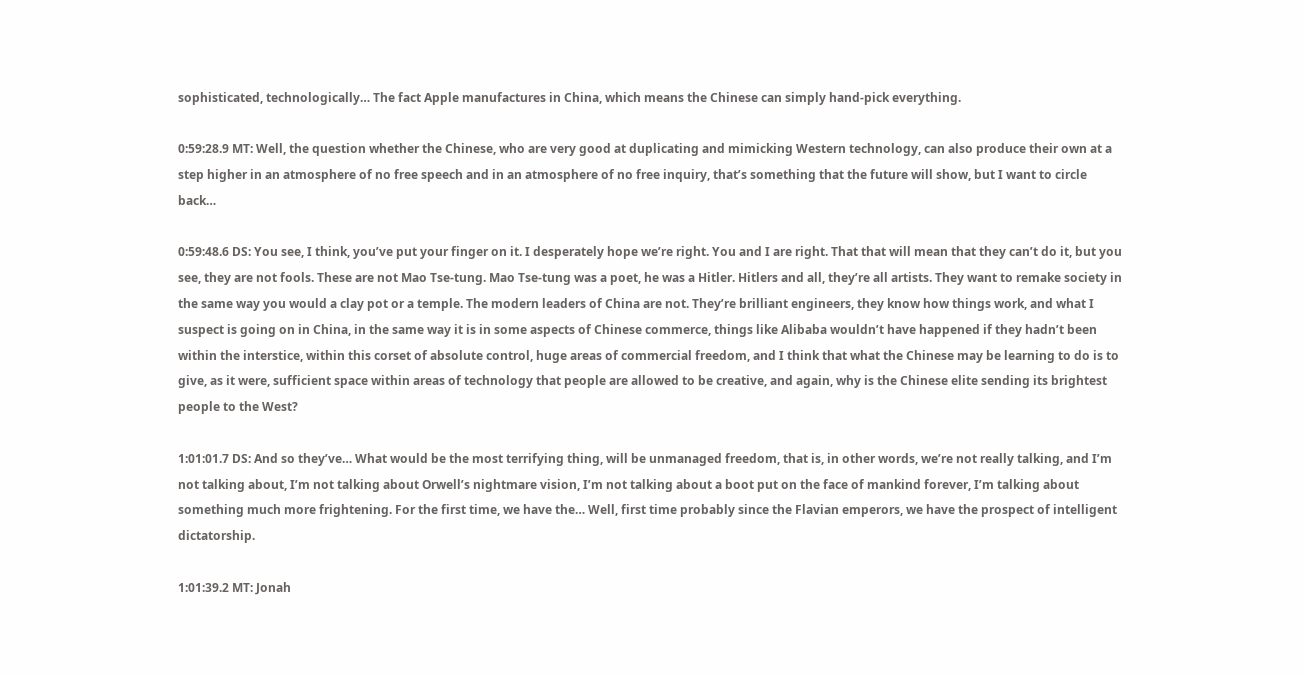sophisticated, technologically… The fact Apple manufactures in China, which means the Chinese can simply hand-pick everything.

0:59:28.9 MT: Well, the question whether the Chinese, who are very good at duplicating and mimicking Western technology, can also produce their own at a step higher in an atmosphere of no free speech and in an atmosphere of no free inquiry, that’s something that the future will show, but I want to circle back…

0:59:48.6 DS: You see, I think, you’ve put your finger on it. I desperately hope we’re right. You and I are right. That that will mean that they can’t do it, but you see, they are not fools. These are not Mao Tse-tung. Mao Tse-tung was a poet, he was a Hitler. Hitlers and all, they’re all artists. They want to remake society in the same way you would a clay pot or a temple. The modern leaders of China are not. They’re brilliant engineers, they know how things work, and what I suspect is going on in China, in the same way it is in some aspects of Chinese commerce, things like Alibaba wouldn’t have happened if they hadn’t been within the interstice, within this corset of absolute control, huge areas of commercial freedom, and I think that what the Chinese may be learning to do is to give, as it were, sufficient space within areas of technology that people are allowed to be creative, and again, why is the Chinese elite sending its brightest people to the West?

1:01:01.7 DS: And so they’ve… What would be the most terrifying thing, will be unmanaged freedom, that is, in other words, we’re not really talking, and I’m not talking about, I’m not talking about Orwell’s nightmare vision, I’m not talking about a boot put on the face of mankind forever, I’m talking about something much more frightening. For the first time, we have the… Well, first time probably since the Flavian emperors, we have the prospect of intelligent dictatorship.

1:01:39.2 MT: Jonah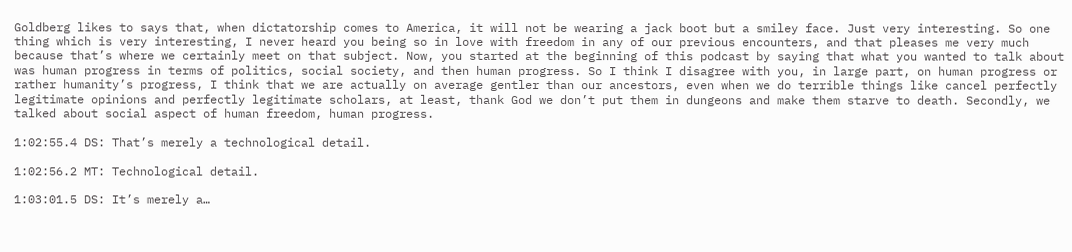Goldberg likes to says that, when dictatorship comes to America, it will not be wearing a jack boot but a smiley face. Just very interesting. So one thing which is very interesting, I never heard you being so in love with freedom in any of our previous encounters, and that pleases me very much because that’s where we certainly meet on that subject. Now, you started at the beginning of this podcast by saying that what you wanted to talk about was human progress in terms of politics, social society, and then human progress. So I think I disagree with you, in large part, on human progress or rather humanity’s progress, I think that we are actually on average gentler than our ancestors, even when we do terrible things like cancel perfectly legitimate opinions and perfectly legitimate scholars, at least, thank God we don’t put them in dungeons and make them starve to death. Secondly, we talked about social aspect of human freedom, human progress.

1:02:55.4 DS: That’s merely a technological detail.

1:02:56.2 MT: Technological detail.

1:03:01.5 DS: It’s merely a…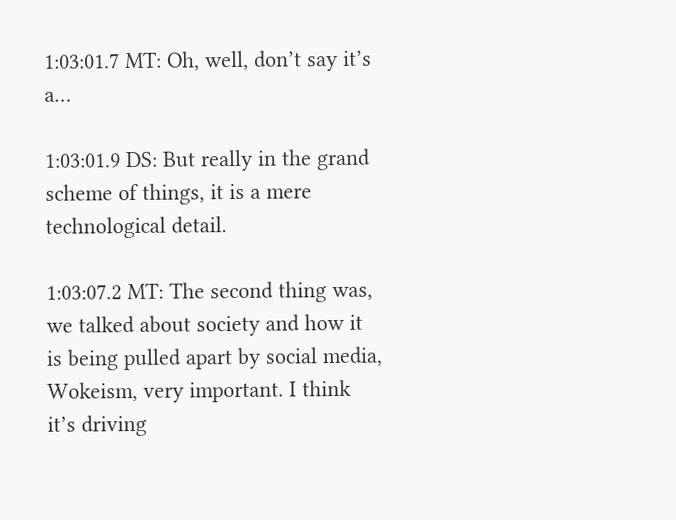1:03:01.7 MT: Oh, well, don’t say it’s a…

1:03:01.9 DS: But really in the grand scheme of things, it is a mere technological detail.

1:03:07.2 MT: The second thing was, we talked about society and how it is being pulled apart by social media, Wokeism, very important. I think it’s driving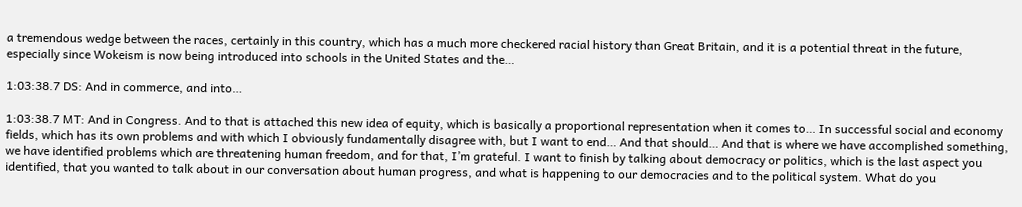a tremendous wedge between the races, certainly in this country, which has a much more checkered racial history than Great Britain, and it is a potential threat in the future, especially since Wokeism is now being introduced into schools in the United States and the…

1:03:38.7 DS: And in commerce, and into…

1:03:38.7 MT: And in Congress. And to that is attached this new idea of equity, which is basically a proportional representation when it comes to… In successful social and economy fields, which has its own problems and with which I obviously fundamentally disagree with, but I want to end… And that should… And that is where we have accomplished something, we have identified problems which are threatening human freedom, and for that, I’m grateful. I want to finish by talking about democracy or politics, which is the last aspect you identified, that you wanted to talk about in our conversation about human progress, and what is happening to our democracies and to the political system. What do you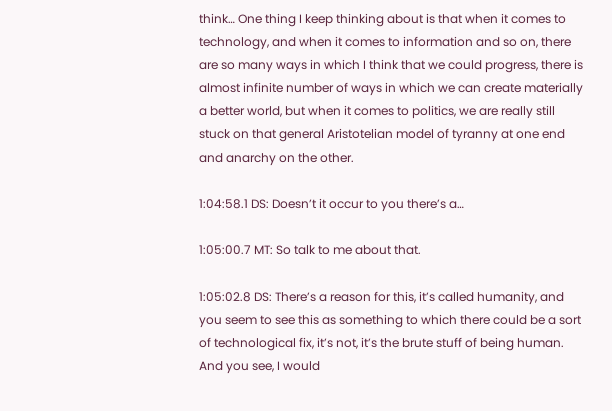think… One thing I keep thinking about is that when it comes to technology, and when it comes to information and so on, there are so many ways in which I think that we could progress, there is almost infinite number of ways in which we can create materially a better world, but when it comes to politics, we are really still stuck on that general Aristotelian model of tyranny at one end and anarchy on the other.

1:04:58.1 DS: Doesn’t it occur to you there’s a…

1:05:00.7 MT: So talk to me about that.

1:05:02.8 DS: There’s a reason for this, it’s called humanity, and you seem to see this as something to which there could be a sort of technological fix, it’s not, it’s the brute stuff of being human. And you see, I would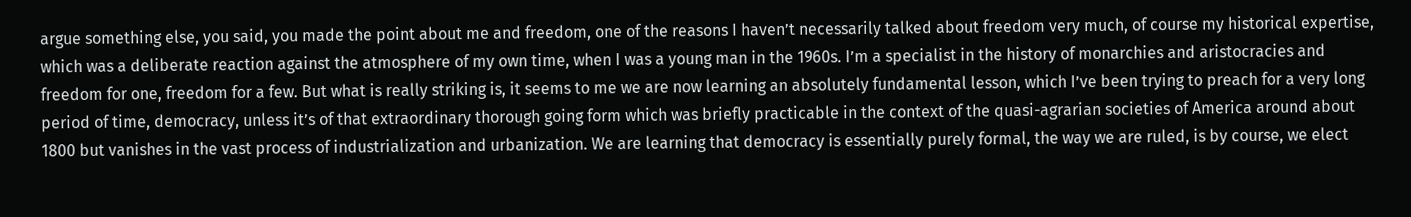argue something else, you said, you made the point about me and freedom, one of the reasons I haven’t necessarily talked about freedom very much, of course my historical expertise, which was a deliberate reaction against the atmosphere of my own time, when I was a young man in the 1960s. I’m a specialist in the history of monarchies and aristocracies and freedom for one, freedom for a few. But what is really striking is, it seems to me we are now learning an absolutely fundamental lesson, which I’ve been trying to preach for a very long period of time, democracy, unless it’s of that extraordinary thorough going form which was briefly practicable in the context of the quasi-agrarian societies of America around about 1800 but vanishes in the vast process of industrialization and urbanization. We are learning that democracy is essentially purely formal, the way we are ruled, is by course, we elect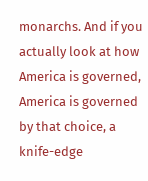monarchs. And if you actually look at how America is governed, America is governed by that choice, a knife-edge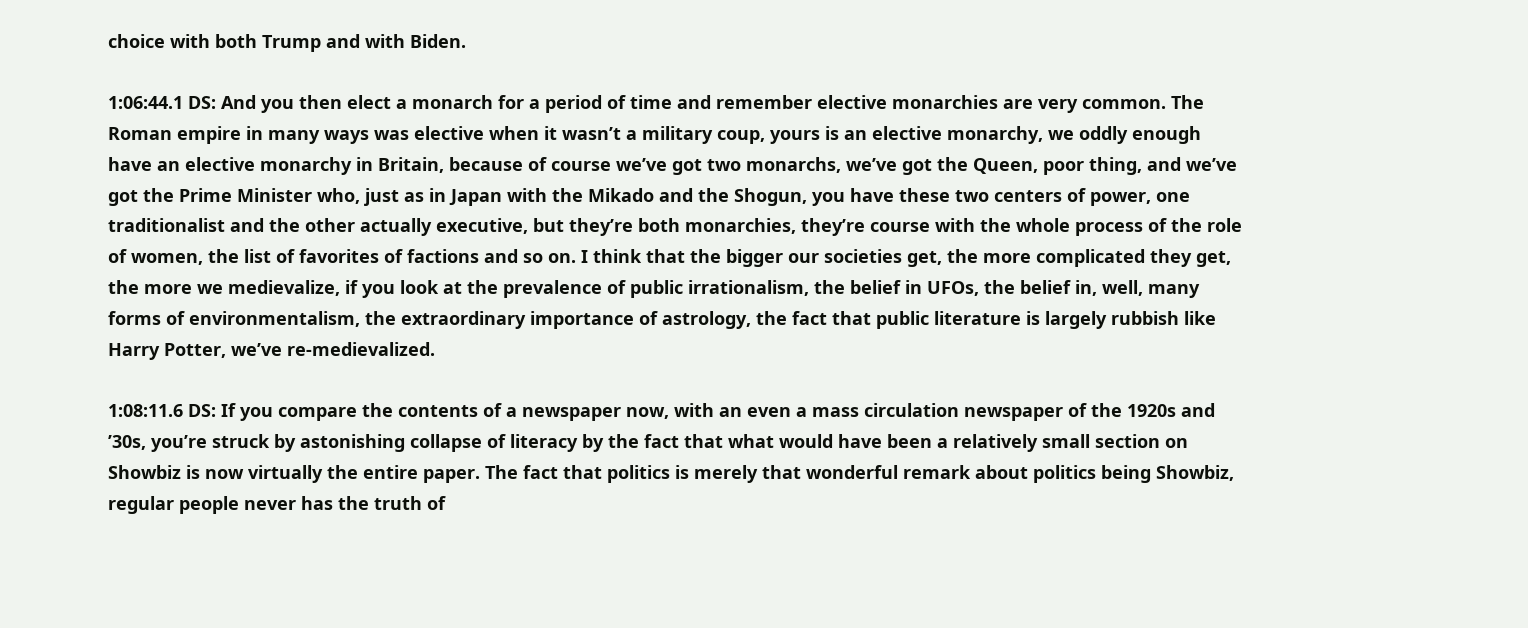choice with both Trump and with Biden.

1:06:44.1 DS: And you then elect a monarch for a period of time and remember elective monarchies are very common. The Roman empire in many ways was elective when it wasn’t a military coup, yours is an elective monarchy, we oddly enough have an elective monarchy in Britain, because of course we’ve got two monarchs, we’ve got the Queen, poor thing, and we’ve got the Prime Minister who, just as in Japan with the Mikado and the Shogun, you have these two centers of power, one traditionalist and the other actually executive, but they’re both monarchies, they’re course with the whole process of the role of women, the list of favorites of factions and so on. I think that the bigger our societies get, the more complicated they get, the more we medievalize, if you look at the prevalence of public irrationalism, the belief in UFOs, the belief in, well, many forms of environmentalism, the extraordinary importance of astrology, the fact that public literature is largely rubbish like Harry Potter, we’ve re-medievalized.

1:08:11.6 DS: If you compare the contents of a newspaper now, with an even a mass circulation newspaper of the 1920s and ’30s, you’re struck by astonishing collapse of literacy by the fact that what would have been a relatively small section on Showbiz is now virtually the entire paper. The fact that politics is merely that wonderful remark about politics being Showbiz, regular people never has the truth of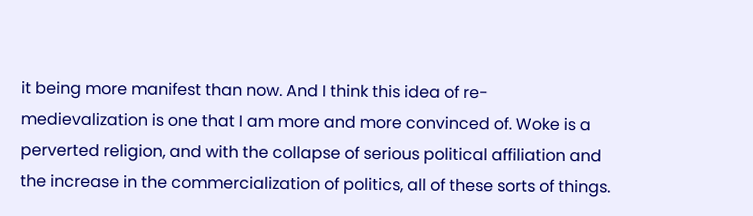it being more manifest than now. And I think this idea of re-medievalization is one that I am more and more convinced of. Woke is a perverted religion, and with the collapse of serious political affiliation and the increase in the commercialization of politics, all of these sorts of things.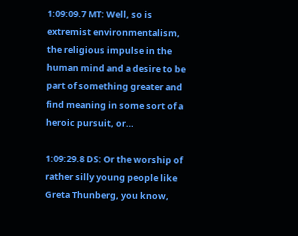1:09:09.7 MT: Well, so is extremist environmentalism, the religious impulse in the human mind and a desire to be part of something greater and find meaning in some sort of a heroic pursuit, or…

1:09:29.8 DS: Or the worship of rather silly young people like Greta Thunberg, you know,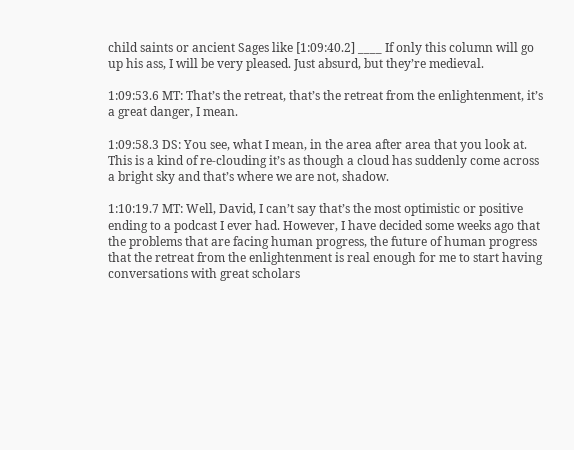child saints or ancient Sages like [1:09:40.2] ____ If only this column will go up his ass, I will be very pleased. Just absurd, but they’re medieval.

1:09:53.6 MT: That’s the retreat, that’s the retreat from the enlightenment, it’s a great danger, I mean.

1:09:58.3 DS: You see, what I mean, in the area after area that you look at. This is a kind of re-clouding it’s as though a cloud has suddenly come across a bright sky and that’s where we are not, shadow.

1:10:19.7 MT: Well, David, I can’t say that’s the most optimistic or positive ending to a podcast I ever had. However, I have decided some weeks ago that the problems that are facing human progress, the future of human progress that the retreat from the enlightenment is real enough for me to start having conversations with great scholars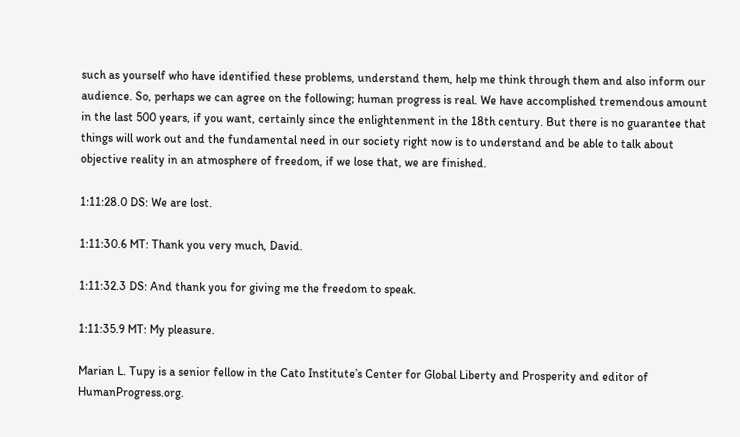such as yourself who have identified these problems, understand them, help me think through them and also inform our audience. So, perhaps we can agree on the following; human progress is real. We have accomplished tremendous amount in the last 500 years, if you want, certainly since the enlightenment in the 18th century. But there is no guarantee that things will work out and the fundamental need in our society right now is to understand and be able to talk about objective reality in an atmosphere of freedom, if we lose that, we are finished.

1:11:28.0 DS: We are lost.

1:11:30.6 MT: Thank you very much, David.

1:11:32.3 DS: And thank you for giving me the freedom to speak.

1:11:35.9 MT: My pleasure.

Marian L. Tupy is a senior fellow in the Cato Institute’s Center for Global Liberty and Prosperity and editor of HumanProgress.org.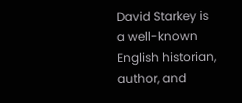David Starkey is a well-known English historian, author, and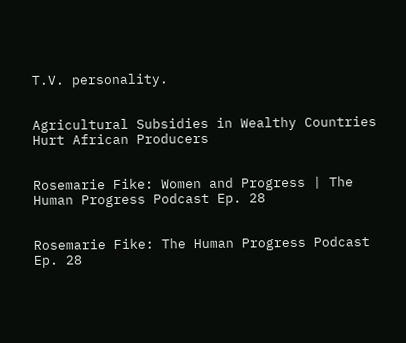T.V. personality.


Agricultural Subsidies in Wealthy Countries Hurt African Producers


Rosemarie Fike: Women and Progress | The Human Progress Podcast Ep. 28


Rosemarie Fike: The Human Progress Podcast Ep. 28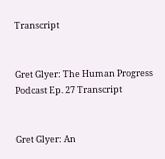Transcript


Gret Glyer: The Human Progress Podcast Ep. 27 Transcript


Gret Glyer: An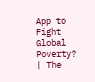App to Fight Global Poverty? | The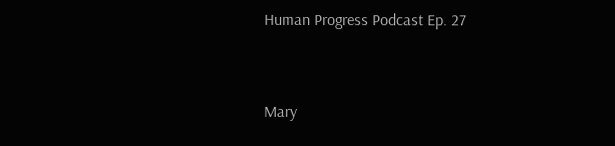Human Progress Podcast Ep. 27


Mary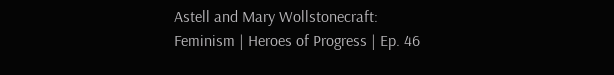Astell and Mary Wollstonecraft: Feminism | Heroes of Progress | Ep. 46